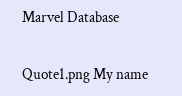Marvel Database

Quote1.png My name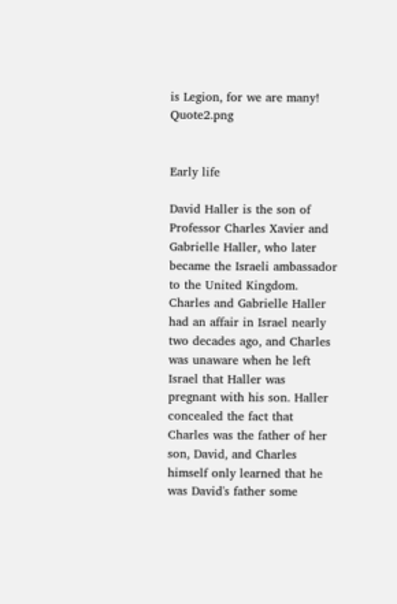is Legion, for we are many! Quote2.png


Early life

David Haller is the son of Professor Charles Xavier and Gabrielle Haller, who later became the Israeli ambassador to the United Kingdom. Charles and Gabrielle Haller had an affair in Israel nearly two decades ago, and Charles was unaware when he left Israel that Haller was pregnant with his son. Haller concealed the fact that Charles was the father of her son, David, and Charles himself only learned that he was David's father some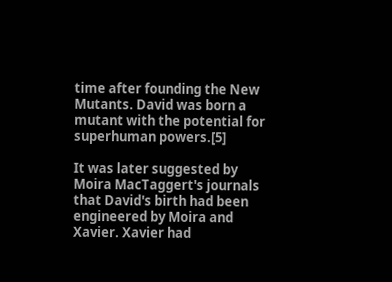time after founding the New Mutants. David was born a mutant with the potential for superhuman powers.[5]

It was later suggested by Moira MacTaggert's journals that David's birth had been engineered by Moira and Xavier. Xavier had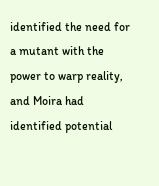identified the need for a mutant with the power to warp reality, and Moira had identified potential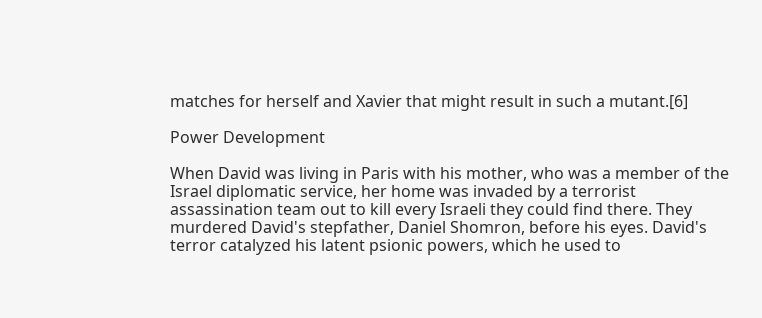matches for herself and Xavier that might result in such a mutant.[6]

Power Development

When David was living in Paris with his mother, who was a member of the Israel diplomatic service, her home was invaded by a terrorist assassination team out to kill every Israeli they could find there. They murdered David's stepfather, Daniel Shomron, before his eyes. David's terror catalyzed his latent psionic powers, which he used to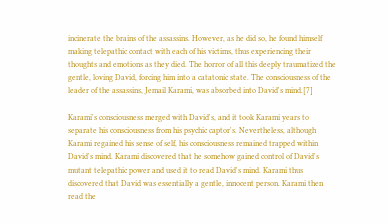incinerate the brains of the assassins. However, as he did so, he found himself making telepathic contact with each of his victims, thus experiencing their thoughts and emotions as they died. The horror of all this deeply traumatized the gentle, loving David, forcing him into a catatonic state. The consciousness of the leader of the assassins, Jemail Karami, was absorbed into David's mind.[7]

Karami's consciousness merged with David's, and it took Karami years to separate his consciousness from his psychic captor's. Nevertheless, although Karami regained his sense of self, his consciousness remained trapped within David's mind. Karami discovered that he somehow gained control of David's mutant telepathic power and used it to read David's mind. Karami thus discovered that David was essentially a gentle, innocent person. Karami then read the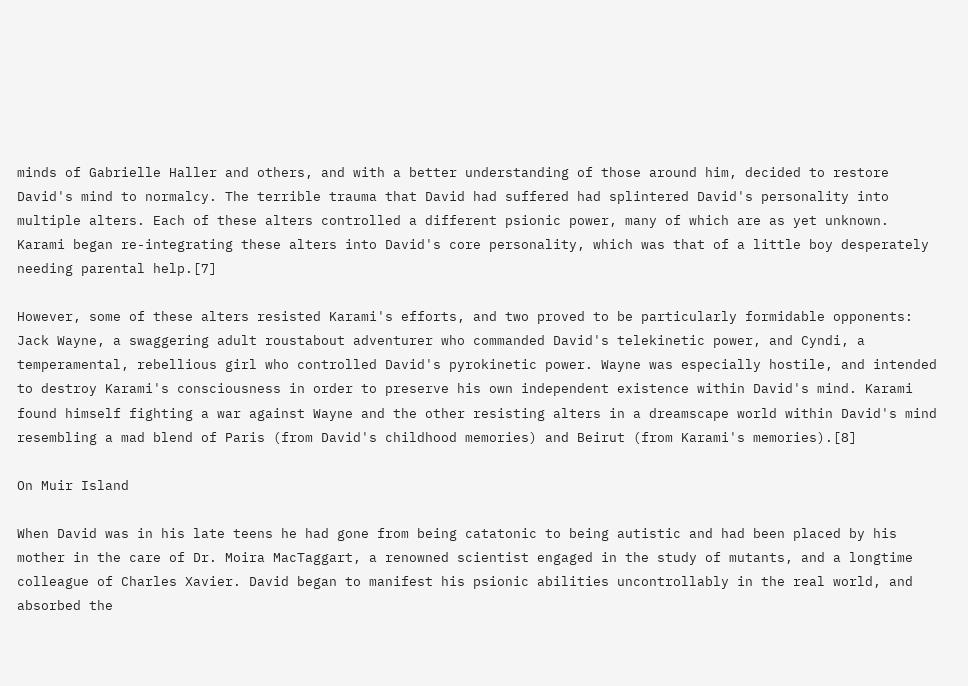minds of Gabrielle Haller and others, and with a better understanding of those around him, decided to restore David's mind to normalcy. The terrible trauma that David had suffered had splintered David's personality into multiple alters. Each of these alters controlled a different psionic power, many of which are as yet unknown. Karami began re-integrating these alters into David's core personality, which was that of a little boy desperately needing parental help.[7]

However, some of these alters resisted Karami's efforts, and two proved to be particularly formidable opponents: Jack Wayne, a swaggering adult roustabout adventurer who commanded David's telekinetic power, and Cyndi, a temperamental, rebellious girl who controlled David's pyrokinetic power. Wayne was especially hostile, and intended to destroy Karami's consciousness in order to preserve his own independent existence within David's mind. Karami found himself fighting a war against Wayne and the other resisting alters in a dreamscape world within David's mind resembling a mad blend of Paris (from David's childhood memories) and Beirut (from Karami's memories).[8]

On Muir Island

When David was in his late teens he had gone from being catatonic to being autistic and had been placed by his mother in the care of Dr. Moira MacTaggart, a renowned scientist engaged in the study of mutants, and a longtime colleague of Charles Xavier. David began to manifest his psionic abilities uncontrollably in the real world, and absorbed the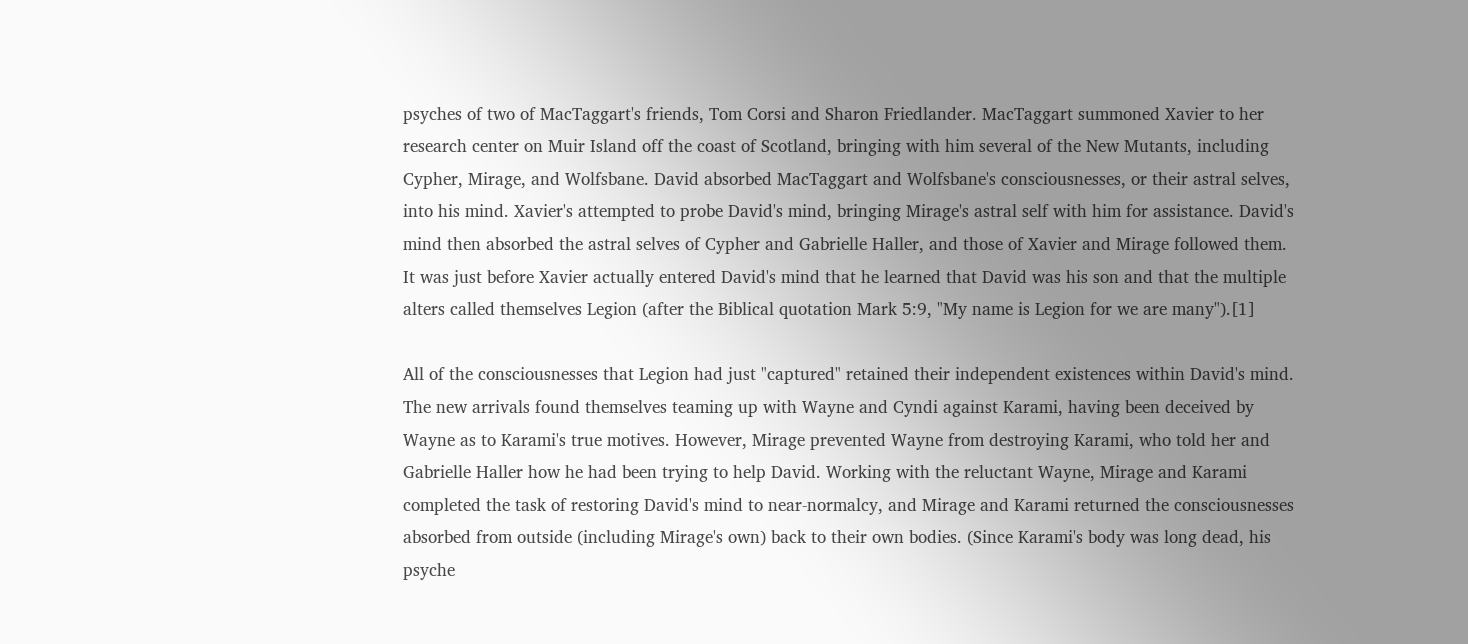psyches of two of MacTaggart's friends, Tom Corsi and Sharon Friedlander. MacTaggart summoned Xavier to her research center on Muir Island off the coast of Scotland, bringing with him several of the New Mutants, including Cypher, Mirage, and Wolfsbane. David absorbed MacTaggart and Wolfsbane's consciousnesses, or their astral selves, into his mind. Xavier's attempted to probe David's mind, bringing Mirage's astral self with him for assistance. David's mind then absorbed the astral selves of Cypher and Gabrielle Haller, and those of Xavier and Mirage followed them. It was just before Xavier actually entered David's mind that he learned that David was his son and that the multiple alters called themselves Legion (after the Biblical quotation Mark 5:9, "My name is Legion for we are many").[1]

All of the consciousnesses that Legion had just "captured" retained their independent existences within David's mind. The new arrivals found themselves teaming up with Wayne and Cyndi against Karami, having been deceived by Wayne as to Karami's true motives. However, Mirage prevented Wayne from destroying Karami, who told her and Gabrielle Haller how he had been trying to help David. Working with the reluctant Wayne, Mirage and Karami completed the task of restoring David's mind to near-normalcy, and Mirage and Karami returned the consciousnesses absorbed from outside (including Mirage's own) back to their own bodies. (Since Karami's body was long dead, his psyche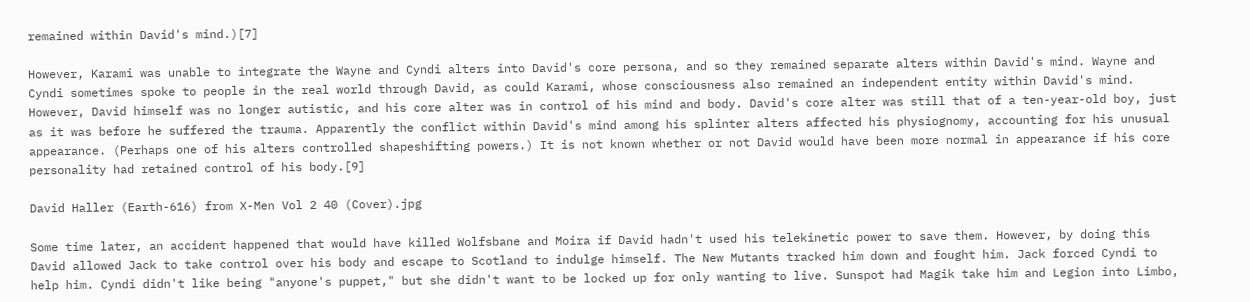remained within David's mind.)[7]

However, Karami was unable to integrate the Wayne and Cyndi alters into David's core persona, and so they remained separate alters within David's mind. Wayne and Cyndi sometimes spoke to people in the real world through David, as could Karami, whose consciousness also remained an independent entity within David's mind. However, David himself was no longer autistic, and his core alter was in control of his mind and body. David's core alter was still that of a ten-year-old boy, just as it was before he suffered the trauma. Apparently the conflict within David's mind among his splinter alters affected his physiognomy, accounting for his unusual appearance. (Perhaps one of his alters controlled shapeshifting powers.) It is not known whether or not David would have been more normal in appearance if his core personality had retained control of his body.[9]

David Haller (Earth-616) from X-Men Vol 2 40 (Cover).jpg

Some time later, an accident happened that would have killed Wolfsbane and Moira if David hadn't used his telekinetic power to save them. However, by doing this David allowed Jack to take control over his body and escape to Scotland to indulge himself. The New Mutants tracked him down and fought him. Jack forced Cyndi to help him. Cyndi didn't like being "anyone's puppet," but she didn't want to be locked up for only wanting to live. Sunspot had Magik take him and Legion into Limbo,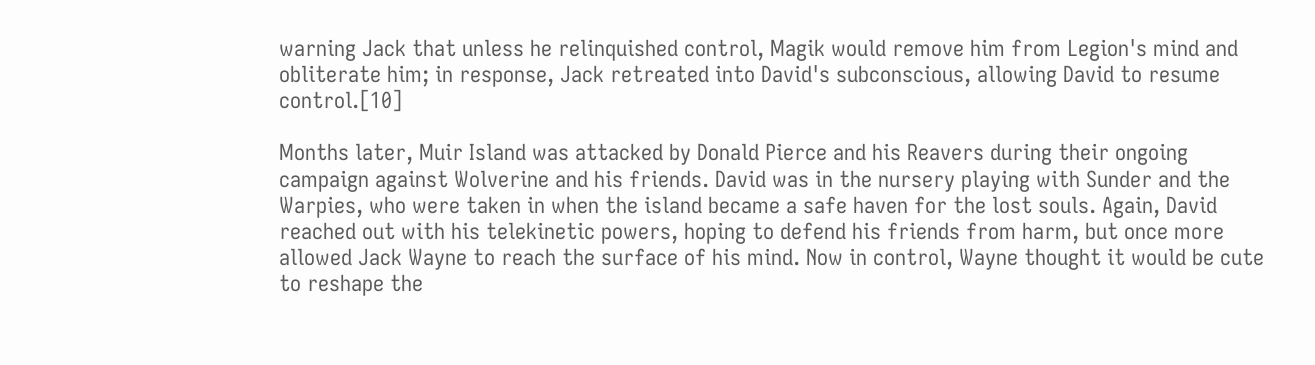warning Jack that unless he relinquished control, Magik would remove him from Legion's mind and obliterate him; in response, Jack retreated into David's subconscious, allowing David to resume control.[10]

Months later, Muir Island was attacked by Donald Pierce and his Reavers during their ongoing campaign against Wolverine and his friends. David was in the nursery playing with Sunder and the Warpies, who were taken in when the island became a safe haven for the lost souls. Again, David reached out with his telekinetic powers, hoping to defend his friends from harm, but once more allowed Jack Wayne to reach the surface of his mind. Now in control, Wayne thought it would be cute to reshape the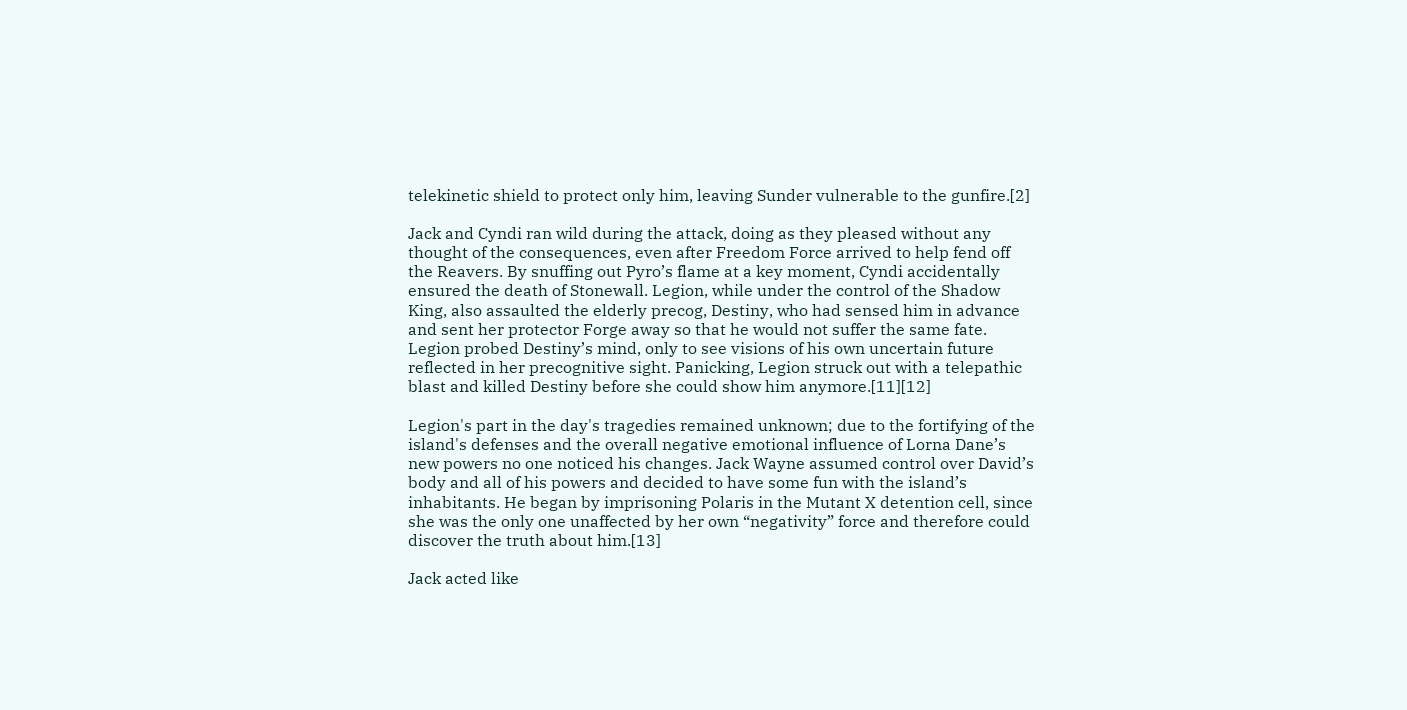telekinetic shield to protect only him, leaving Sunder vulnerable to the gunfire.[2]

Jack and Cyndi ran wild during the attack, doing as they pleased without any thought of the consequences, even after Freedom Force arrived to help fend off the Reavers. By snuffing out Pyro’s flame at a key moment, Cyndi accidentally ensured the death of Stonewall. Legion, while under the control of the Shadow King, also assaulted the elderly precog, Destiny, who had sensed him in advance and sent her protector Forge away so that he would not suffer the same fate. Legion probed Destiny’s mind, only to see visions of his own uncertain future reflected in her precognitive sight. Panicking, Legion struck out with a telepathic blast and killed Destiny before she could show him anymore.[11][12]

Legion's part in the day's tragedies remained unknown; due to the fortifying of the island's defenses and the overall negative emotional influence of Lorna Dane’s new powers no one noticed his changes. Jack Wayne assumed control over David’s body and all of his powers and decided to have some fun with the island’s inhabitants. He began by imprisoning Polaris in the Mutant X detention cell, since she was the only one unaffected by her own “negativity” force and therefore could discover the truth about him.[13]

Jack acted like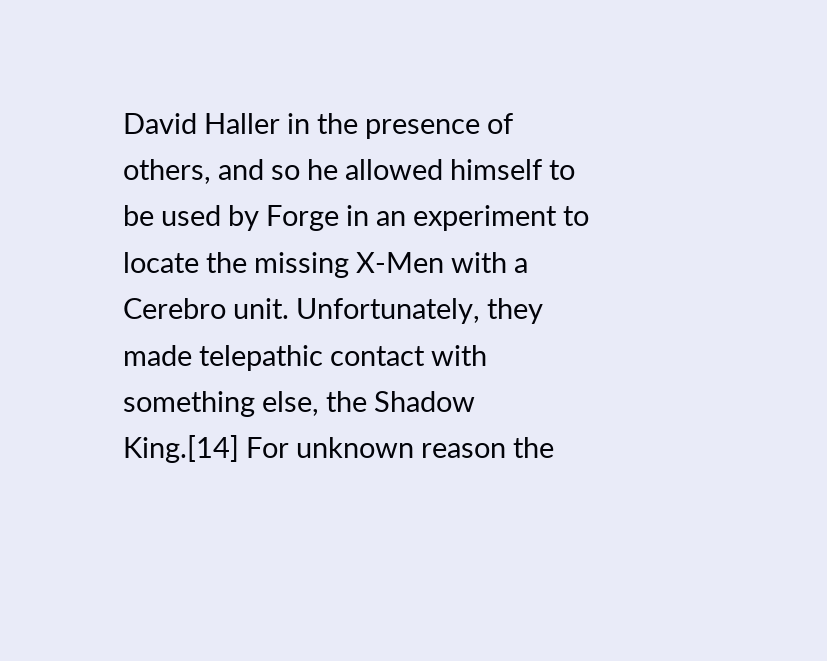David Haller in the presence of others, and so he allowed himself to be used by Forge in an experiment to locate the missing X-Men with a Cerebro unit. Unfortunately, they made telepathic contact with something else, the Shadow King.[14] For unknown reason the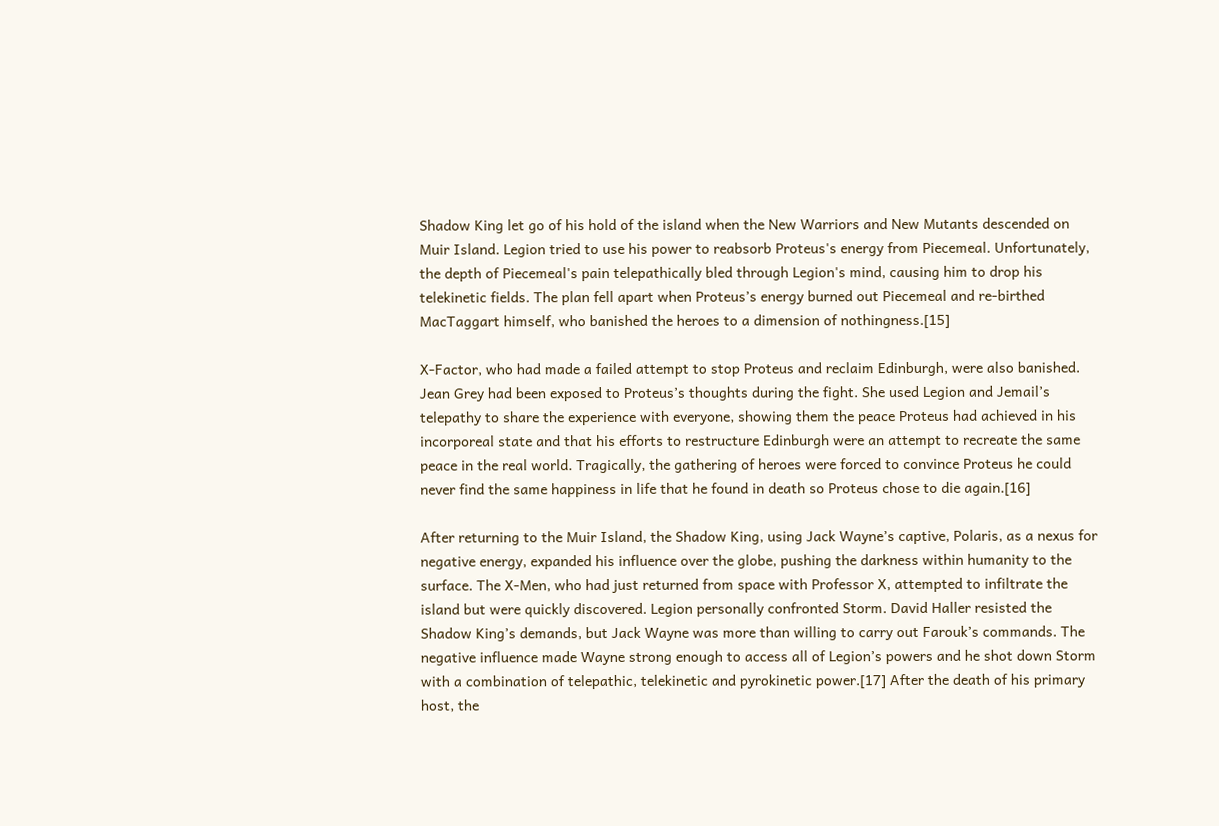Shadow King let go of his hold of the island when the New Warriors and New Mutants descended on Muir Island. Legion tried to use his power to reabsorb Proteus's energy from Piecemeal. Unfortunately, the depth of Piecemeal's pain telepathically bled through Legion's mind, causing him to drop his telekinetic fields. The plan fell apart when Proteus’s energy burned out Piecemeal and re-birthed MacTaggart himself, who banished the heroes to a dimension of nothingness.[15]

X-Factor, who had made a failed attempt to stop Proteus and reclaim Edinburgh, were also banished. Jean Grey had been exposed to Proteus’s thoughts during the fight. She used Legion and Jemail’s telepathy to share the experience with everyone, showing them the peace Proteus had achieved in his incorporeal state and that his efforts to restructure Edinburgh were an attempt to recreate the same peace in the real world. Tragically, the gathering of heroes were forced to convince Proteus he could never find the same happiness in life that he found in death so Proteus chose to die again.[16]

After returning to the Muir Island, the Shadow King, using Jack Wayne’s captive, Polaris, as a nexus for negative energy, expanded his influence over the globe, pushing the darkness within humanity to the surface. The X-Men, who had just returned from space with Professor X, attempted to infiltrate the island but were quickly discovered. Legion personally confronted Storm. David Haller resisted the Shadow King’s demands, but Jack Wayne was more than willing to carry out Farouk’s commands. The negative influence made Wayne strong enough to access all of Legion’s powers and he shot down Storm with a combination of telepathic, telekinetic and pyrokinetic power.[17] After the death of his primary host, the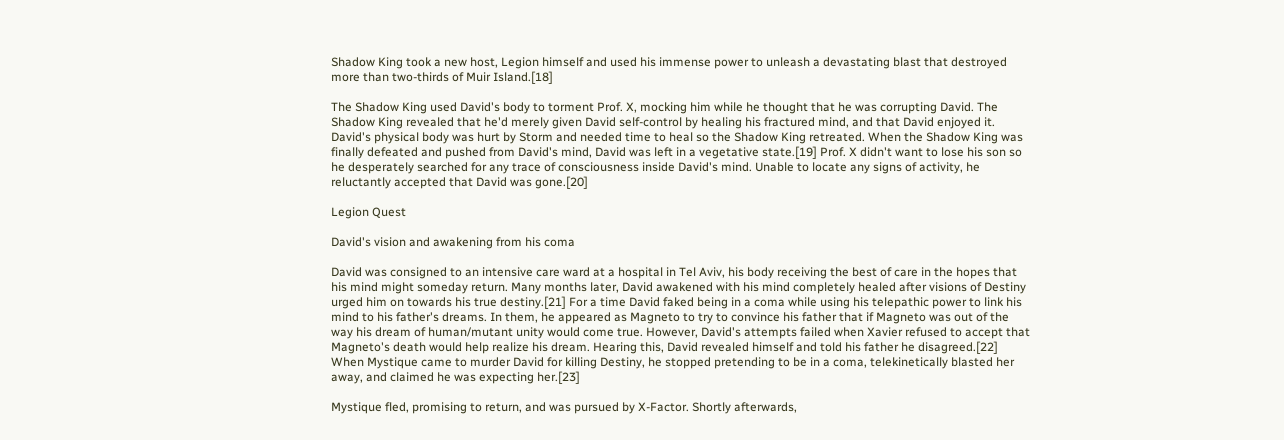Shadow King took a new host, Legion himself and used his immense power to unleash a devastating blast that destroyed more than two-thirds of Muir Island.[18]

The Shadow King used David's body to torment Prof. X, mocking him while he thought that he was corrupting David. The Shadow King revealed that he'd merely given David self-control by healing his fractured mind, and that David enjoyed it. David's physical body was hurt by Storm and needed time to heal so the Shadow King retreated. When the Shadow King was finally defeated and pushed from David's mind, David was left in a vegetative state.[19] Prof. X didn't want to lose his son so he desperately searched for any trace of consciousness inside David's mind. Unable to locate any signs of activity, he reluctantly accepted that David was gone.[20]

Legion Quest

David's vision and awakening from his coma

David was consigned to an intensive care ward at a hospital in Tel Aviv, his body receiving the best of care in the hopes that his mind might someday return. Many months later, David awakened with his mind completely healed after visions of Destiny urged him on towards his true destiny.[21] For a time David faked being in a coma while using his telepathic power to link his mind to his father's dreams. In them, he appeared as Magneto to try to convince his father that if Magneto was out of the way his dream of human/mutant unity would come true. However, David's attempts failed when Xavier refused to accept that Magneto's death would help realize his dream. Hearing this, David revealed himself and told his father he disagreed.[22] When Mystique came to murder David for killing Destiny, he stopped pretending to be in a coma, telekinetically blasted her away, and claimed he was expecting her.[23]

Mystique fled, promising to return, and was pursued by X-Factor. Shortly afterwards,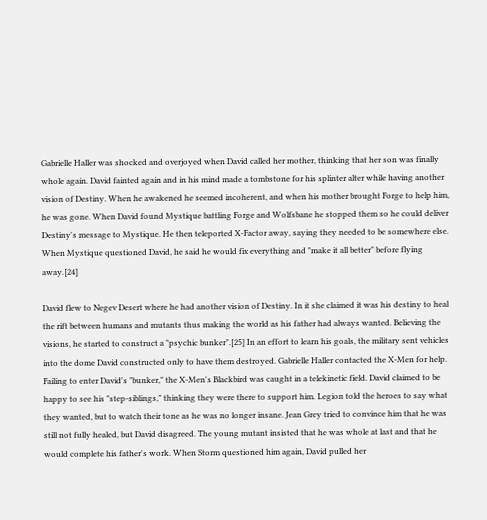Gabrielle Haller was shocked and overjoyed when David called her mother, thinking that her son was finally whole again. David fainted again and in his mind made a tombstone for his splinter alter while having another vision of Destiny. When he awakened he seemed incoherent, and when his mother brought Forge to help him, he was gone. When David found Mystique battling Forge and Wolfsbane he stopped them so he could deliver Destiny's message to Mystique. He then teleported X-Factor away, saying they needed to be somewhere else. When Mystique questioned David, he said he would fix everything and "make it all better" before flying away.[24]

David flew to Negev Desert where he had another vision of Destiny. In it she claimed it was his destiny to heal the rift between humans and mutants thus making the world as his father had always wanted. Believing the visions, he started to construct a "psychic bunker".[25] In an effort to learn his goals, the military sent vehicles into the dome David constructed only to have them destroyed. Gabrielle Haller contacted the X-Men for help. Failing to enter David's "bunker," the X-Men's Blackbird was caught in a telekinetic field. David claimed to be happy to see his "step-siblings," thinking they were there to support him. Legion told the heroes to say what they wanted, but to watch their tone as he was no longer insane. Jean Grey tried to convince him that he was still not fully healed, but David disagreed. The young mutant insisted that he was whole at last and that he would complete his father's work. When Storm questioned him again, David pulled her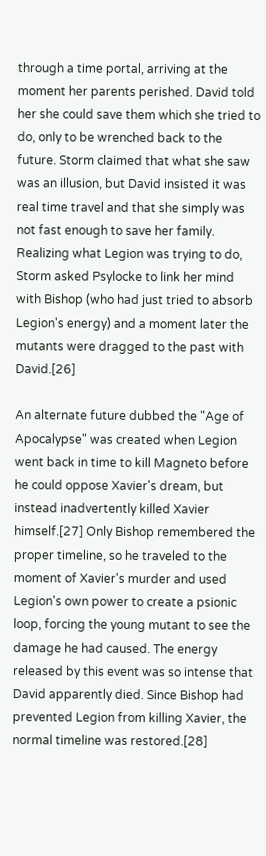through a time portal, arriving at the moment her parents perished. David told her she could save them which she tried to do, only to be wrenched back to the future. Storm claimed that what she saw was an illusion, but David insisted it was real time travel and that she simply was not fast enough to save her family. Realizing what Legion was trying to do, Storm asked Psylocke to link her mind with Bishop (who had just tried to absorb Legion's energy) and a moment later the mutants were dragged to the past with David.[26]

An alternate future dubbed the "Age of Apocalypse" was created when Legion went back in time to kill Magneto before he could oppose Xavier's dream, but instead inadvertently killed Xavier himself.[27] Only Bishop remembered the proper timeline, so he traveled to the moment of Xavier's murder and used Legion's own power to create a psionic loop, forcing the young mutant to see the damage he had caused. The energy released by this event was so intense that David apparently died. Since Bishop had prevented Legion from killing Xavier, the normal timeline was restored.[28]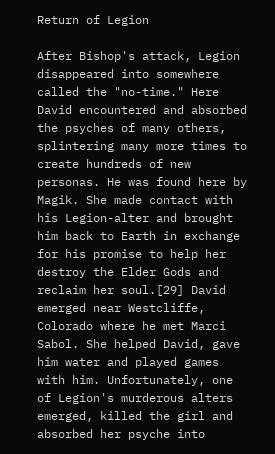Return of Legion

After Bishop's attack, Legion disappeared into somewhere called the "no-time." Here David encountered and absorbed the psyches of many others, splintering many more times to create hundreds of new personas. He was found here by Magik. She made contact with his Legion-alter and brought him back to Earth in exchange for his promise to help her destroy the Elder Gods and reclaim her soul.[29] David emerged near Westcliffe, Colorado where he met Marci Sabol. She helped David, gave him water and played games with him. Unfortunately, one of Legion's murderous alters emerged, killed the girl and absorbed her psyche into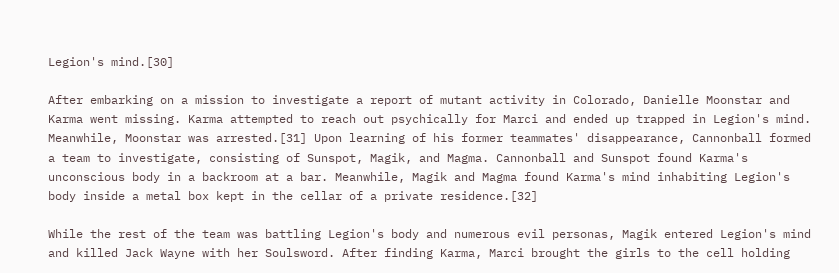Legion's mind.[30]

After embarking on a mission to investigate a report of mutant activity in Colorado, Danielle Moonstar and Karma went missing. Karma attempted to reach out psychically for Marci and ended up trapped in Legion's mind. Meanwhile, Moonstar was arrested.[31] Upon learning of his former teammates' disappearance, Cannonball formed a team to investigate, consisting of Sunspot, Magik, and Magma. Cannonball and Sunspot found Karma's unconscious body in a backroom at a bar. Meanwhile, Magik and Magma found Karma's mind inhabiting Legion's body inside a metal box kept in the cellar of a private residence.[32]

While the rest of the team was battling Legion's body and numerous evil personas, Magik entered Legion's mind and killed Jack Wayne with her Soulsword. After finding Karma, Marci brought the girls to the cell holding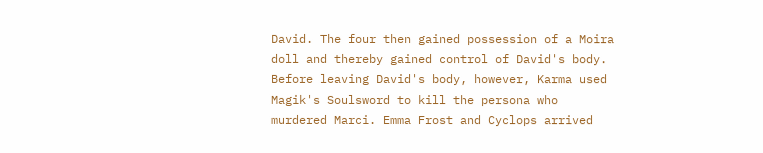David. The four then gained possession of a Moira doll and thereby gained control of David's body. Before leaving David's body, however, Karma used Magik's Soulsword to kill the persona who murdered Marci. Emma Frost and Cyclops arrived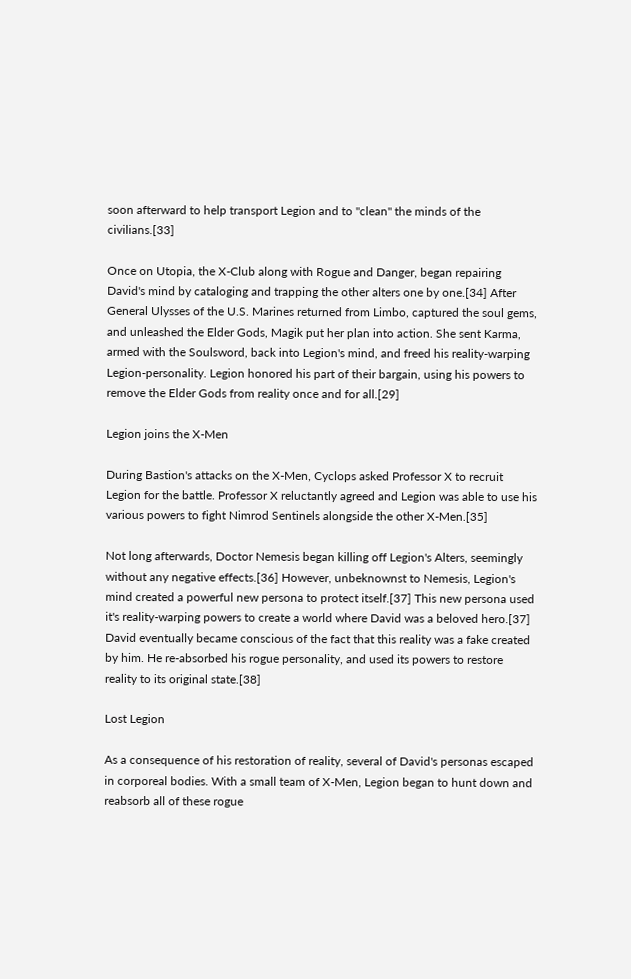soon afterward to help transport Legion and to "clean" the minds of the civilians.[33]

Once on Utopia, the X-Club along with Rogue and Danger, began repairing David's mind by cataloging and trapping the other alters one by one.[34] After General Ulysses of the U.S. Marines returned from Limbo, captured the soul gems, and unleashed the Elder Gods, Magik put her plan into action. She sent Karma, armed with the Soulsword, back into Legion's mind, and freed his reality-warping Legion-personality. Legion honored his part of their bargain, using his powers to remove the Elder Gods from reality once and for all.[29]

Legion joins the X-Men

During Bastion's attacks on the X-Men, Cyclops asked Professor X to recruit Legion for the battle. Professor X reluctantly agreed and Legion was able to use his various powers to fight Nimrod Sentinels alongside the other X-Men.[35]

Not long afterwards, Doctor Nemesis began killing off Legion's Alters, seemingly without any negative effects.[36] However, unbeknownst to Nemesis, Legion's mind created a powerful new persona to protect itself.[37] This new persona used it's reality-warping powers to create a world where David was a beloved hero.[37] David eventually became conscious of the fact that this reality was a fake created by him. He re-absorbed his rogue personality, and used its powers to restore reality to its original state.[38]

Lost Legion

As a consequence of his restoration of reality, several of David's personas escaped in corporeal bodies. With a small team of X-Men, Legion began to hunt down and reabsorb all of these rogue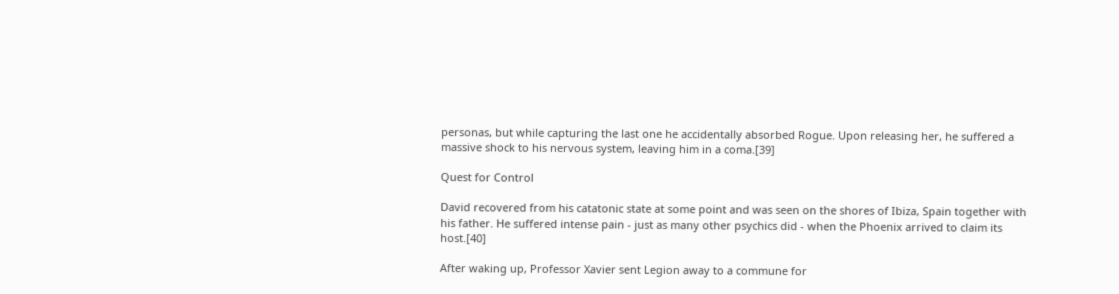personas, but while capturing the last one he accidentally absorbed Rogue. Upon releasing her, he suffered a massive shock to his nervous system, leaving him in a coma.[39]

Quest for Control

David recovered from his catatonic state at some point and was seen on the shores of Ibiza, Spain together with his father. He suffered intense pain - just as many other psychics did - when the Phoenix arrived to claim its host.[40]

After waking up, Professor Xavier sent Legion away to a commune for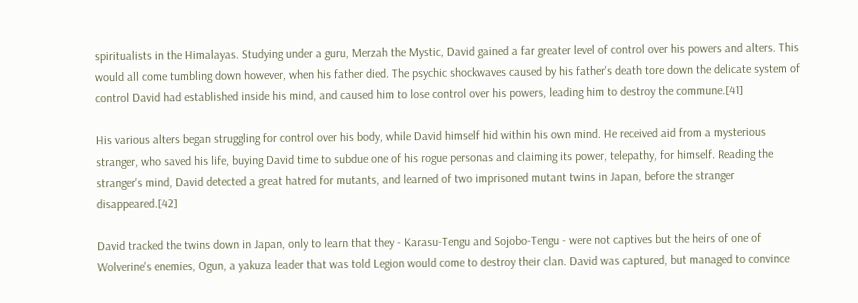spiritualists in the Himalayas. Studying under a guru, Merzah the Mystic, David gained a far greater level of control over his powers and alters. This would all come tumbling down however, when his father died. The psychic shockwaves caused by his father's death tore down the delicate system of control David had established inside his mind, and caused him to lose control over his powers, leading him to destroy the commune.[41]

His various alters began struggling for control over his body, while David himself hid within his own mind. He received aid from a mysterious stranger, who saved his life, buying David time to subdue one of his rogue personas and claiming its power, telepathy, for himself. Reading the stranger's mind, David detected a great hatred for mutants, and learned of two imprisoned mutant twins in Japan, before the stranger disappeared.[42]

David tracked the twins down in Japan, only to learn that they - Karasu-Tengu and Sojobo-Tengu - were not captives but the heirs of one of Wolverine's enemies, Ogun, a yakuza leader that was told Legion would come to destroy their clan. David was captured, but managed to convince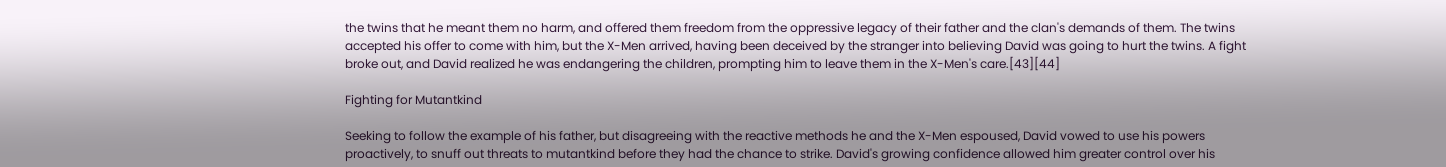the twins that he meant them no harm, and offered them freedom from the oppressive legacy of their father and the clan's demands of them. The twins accepted his offer to come with him, but the X-Men arrived, having been deceived by the stranger into believing David was going to hurt the twins. A fight broke out, and David realized he was endangering the children, prompting him to leave them in the X-Men's care.[43][44]

Fighting for Mutantkind

Seeking to follow the example of his father, but disagreeing with the reactive methods he and the X-Men espoused, David vowed to use his powers proactively, to snuff out threats to mutantkind before they had the chance to strike. David's growing confidence allowed him greater control over his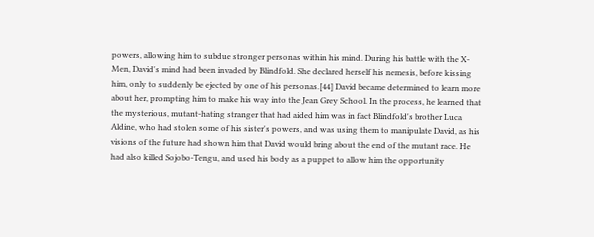powers, allowing him to subdue stronger personas within his mind. During his battle with the X-Men, David's mind had been invaded by Blindfold. She declared herself his nemesis, before kissing him, only to suddenly be ejected by one of his personas.[44] David became determined to learn more about her, prompting him to make his way into the Jean Grey School. In the process, he learned that the mysterious, mutant-hating stranger that had aided him was in fact Blindfold's brother Luca Aldine, who had stolen some of his sister's powers, and was using them to manipulate David, as his visions of the future had shown him that David would bring about the end of the mutant race. He had also killed Sojobo-Tengu, and used his body as a puppet to allow him the opportunity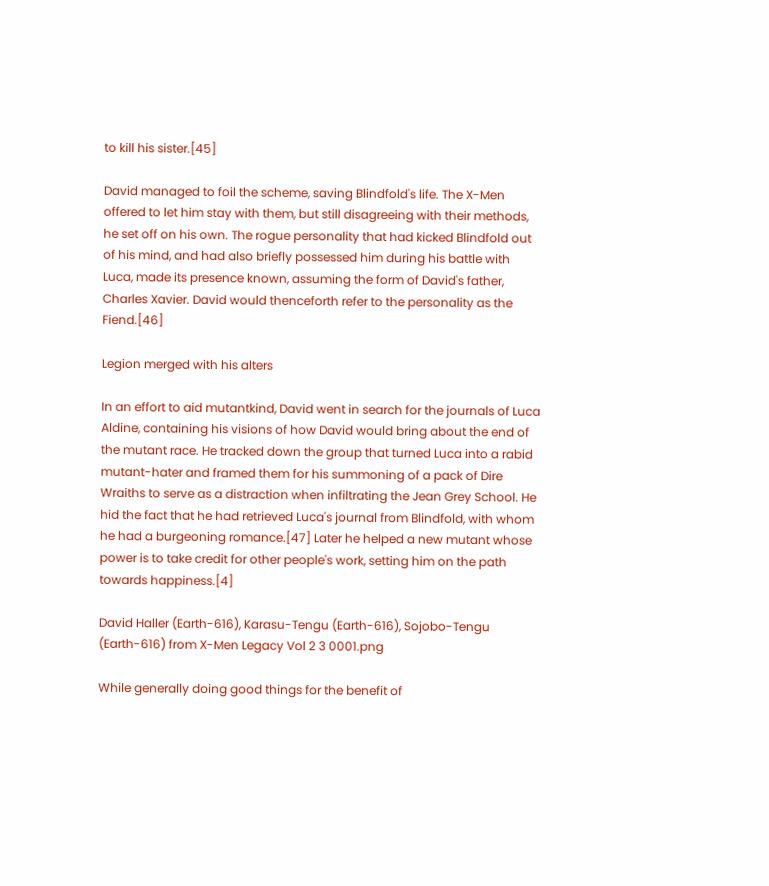to kill his sister.[45]

David managed to foil the scheme, saving Blindfold's life. The X-Men offered to let him stay with them, but still disagreeing with their methods, he set off on his own. The rogue personality that had kicked Blindfold out of his mind, and had also briefly possessed him during his battle with Luca, made its presence known, assuming the form of David's father, Charles Xavier. David would thenceforth refer to the personality as the Fiend.[46]

Legion merged with his alters

In an effort to aid mutantkind, David went in search for the journals of Luca Aldine, containing his visions of how David would bring about the end of the mutant race. He tracked down the group that turned Luca into a rabid mutant-hater and framed them for his summoning of a pack of Dire Wraiths to serve as a distraction when infiltrating the Jean Grey School. He hid the fact that he had retrieved Luca's journal from Blindfold, with whom he had a burgeoning romance.[47] Later he helped a new mutant whose power is to take credit for other people's work, setting him on the path towards happiness.[4]

David Haller (Earth-616), Karasu-Tengu (Earth-616), Sojobo-Tengu (Earth-616) from X-Men Legacy Vol 2 3 0001.png

While generally doing good things for the benefit of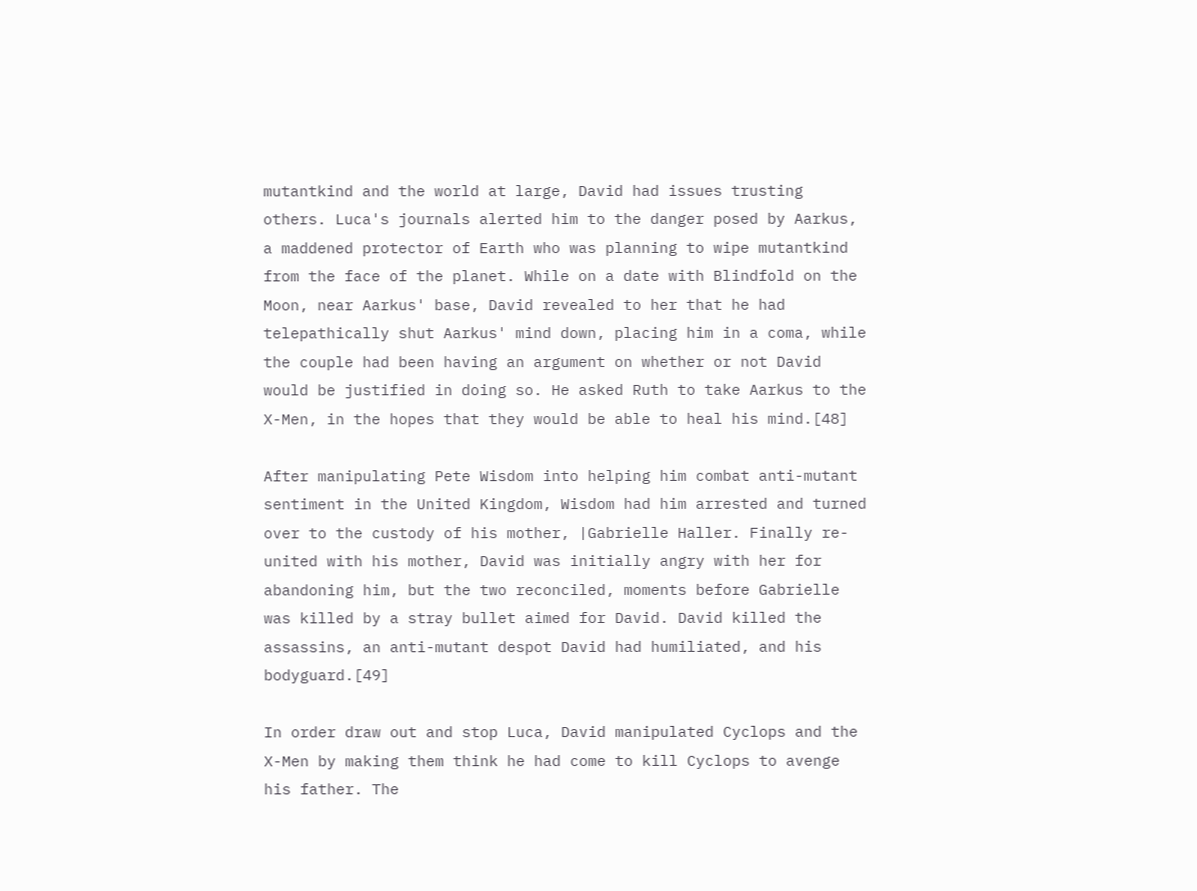mutantkind and the world at large, David had issues trusting others. Luca's journals alerted him to the danger posed by Aarkus, a maddened protector of Earth who was planning to wipe mutantkind from the face of the planet. While on a date with Blindfold on the Moon, near Aarkus' base, David revealed to her that he had telepathically shut Aarkus' mind down, placing him in a coma, while the couple had been having an argument on whether or not David would be justified in doing so. He asked Ruth to take Aarkus to the X-Men, in the hopes that they would be able to heal his mind.[48]

After manipulating Pete Wisdom into helping him combat anti-mutant sentiment in the United Kingdom, Wisdom had him arrested and turned over to the custody of his mother, |Gabrielle Haller. Finally re-united with his mother, David was initially angry with her for abandoning him, but the two reconciled, moments before Gabrielle was killed by a stray bullet aimed for David. David killed the assassins, an anti-mutant despot David had humiliated, and his bodyguard.[49]

In order draw out and stop Luca, David manipulated Cyclops and the X-Men by making them think he had come to kill Cyclops to avenge his father. The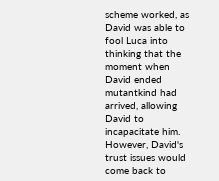scheme worked, as David was able to fool Luca into thinking that the moment when David ended mutantkind had arrived, allowing David to incapacitate him. However, David's trust issues would come back to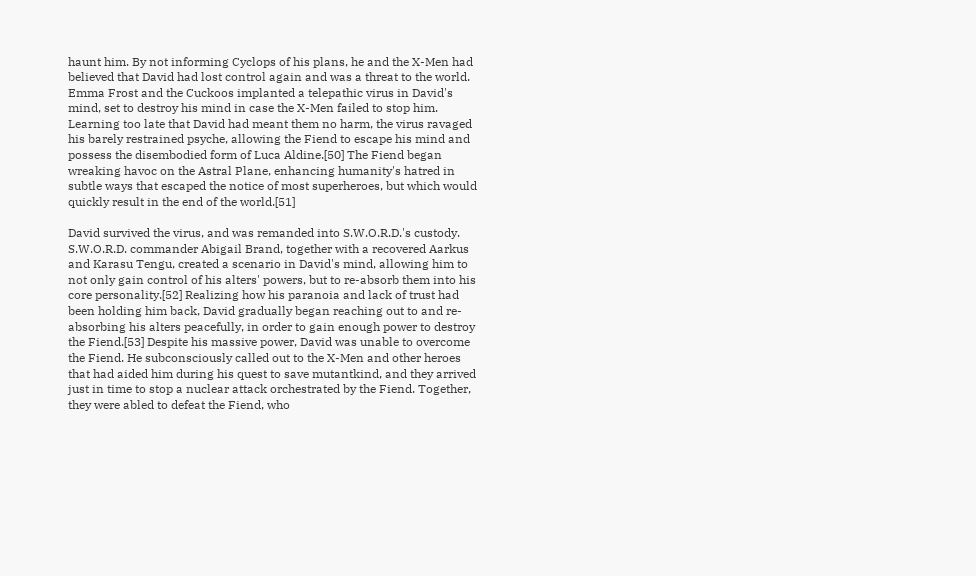haunt him. By not informing Cyclops of his plans, he and the X-Men had believed that David had lost control again and was a threat to the world. Emma Frost and the Cuckoos implanted a telepathic virus in David's mind, set to destroy his mind in case the X-Men failed to stop him. Learning too late that David had meant them no harm, the virus ravaged his barely restrained psyche, allowing the Fiend to escape his mind and possess the disembodied form of Luca Aldine.[50] The Fiend began wreaking havoc on the Astral Plane, enhancing humanity's hatred in subtle ways that escaped the notice of most superheroes, but which would quickly result in the end of the world.[51]

David survived the virus, and was remanded into S.W.O.R.D.'s custody. S.W.O.R.D. commander Abigail Brand, together with a recovered Aarkus and Karasu Tengu, created a scenario in David's mind, allowing him to not only gain control of his alters' powers, but to re-absorb them into his core personality.[52] Realizing how his paranoia and lack of trust had been holding him back, David gradually began reaching out to and re-absorbing his alters peacefully, in order to gain enough power to destroy the Fiend.[53] Despite his massive power, David was unable to overcome the Fiend. He subconsciously called out to the X-Men and other heroes that had aided him during his quest to save mutantkind, and they arrived just in time to stop a nuclear attack orchestrated by the Fiend. Together, they were abled to defeat the Fiend, who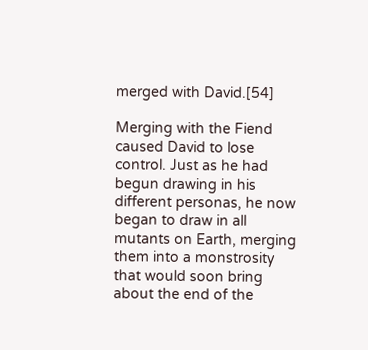merged with David.[54]

Merging with the Fiend caused David to lose control. Just as he had begun drawing in his different personas, he now began to draw in all mutants on Earth, merging them into a monstrosity that would soon bring about the end of the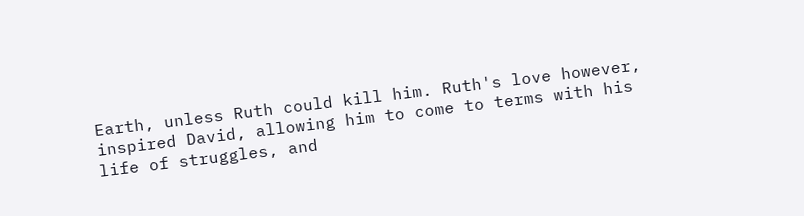Earth, unless Ruth could kill him. Ruth's love however, inspired David, allowing him to come to terms with his life of struggles, and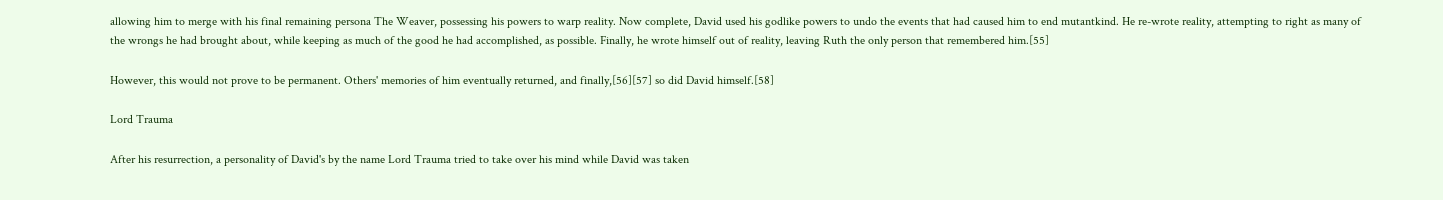allowing him to merge with his final remaining persona The Weaver, possessing his powers to warp reality. Now complete, David used his godlike powers to undo the events that had caused him to end mutantkind. He re-wrote reality, attempting to right as many of the wrongs he had brought about, while keeping as much of the good he had accomplished, as possible. Finally, he wrote himself out of reality, leaving Ruth the only person that remembered him.[55]

However, this would not prove to be permanent. Others' memories of him eventually returned, and finally,[56][57] so did David himself.[58]

Lord Trauma

After his resurrection, a personality of David's by the name Lord Trauma tried to take over his mind while David was taken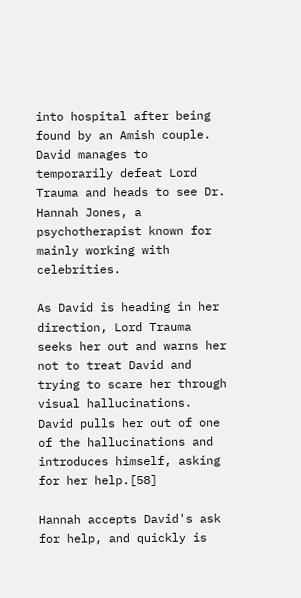into hospital after being found by an Amish couple. David manages to temporarily defeat Lord Trauma and heads to see Dr. Hannah Jones, a psychotherapist known for mainly working with celebrities.

As David is heading in her direction, Lord Trauma seeks her out and warns her not to treat David and trying to scare her through visual hallucinations. David pulls her out of one of the hallucinations and introduces himself, asking for her help.[58]

Hannah accepts David's ask for help, and quickly is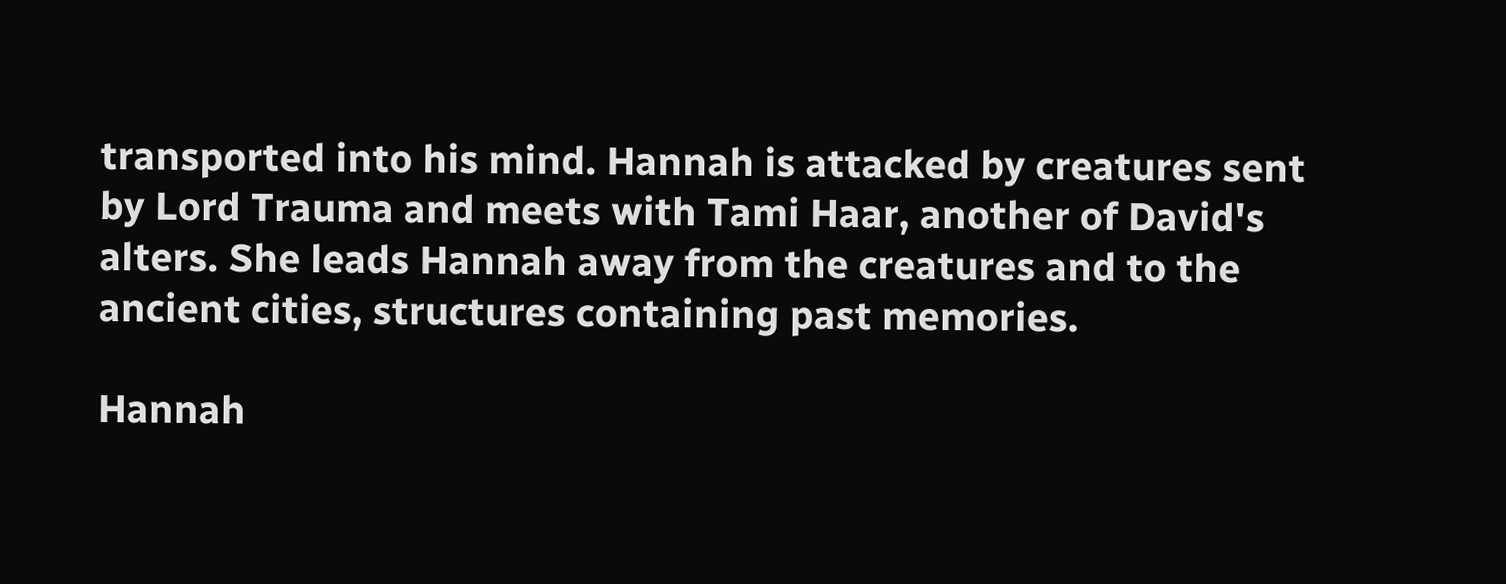transported into his mind. Hannah is attacked by creatures sent by Lord Trauma and meets with Tami Haar, another of David's alters. She leads Hannah away from the creatures and to the ancient cities, structures containing past memories.

Hannah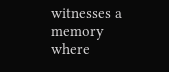witnesses a memory where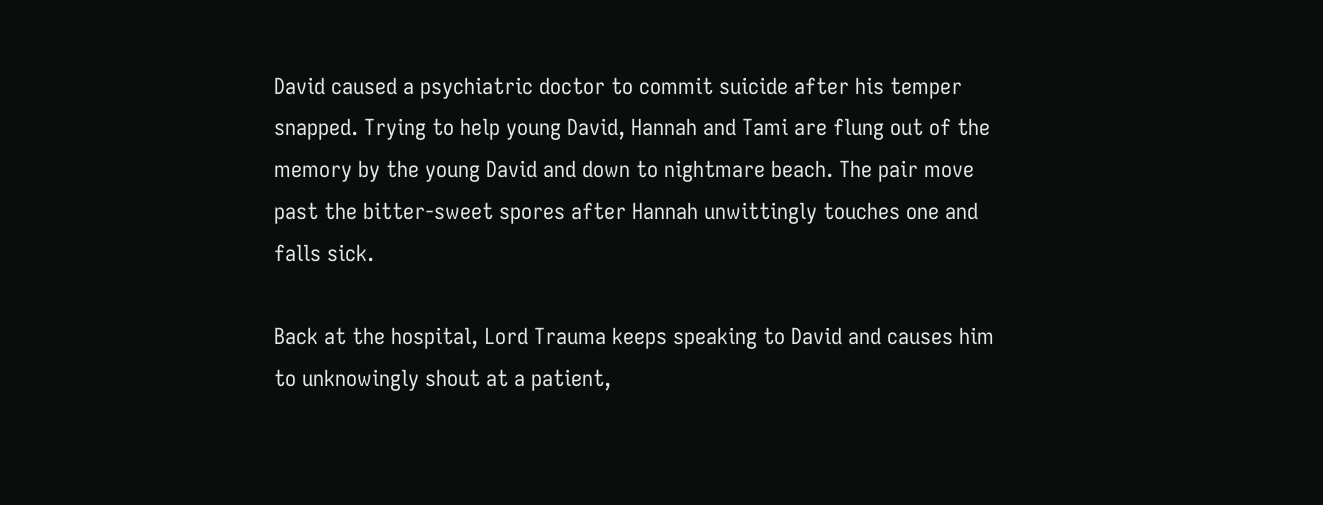David caused a psychiatric doctor to commit suicide after his temper snapped. Trying to help young David, Hannah and Tami are flung out of the memory by the young David and down to nightmare beach. The pair move past the bitter-sweet spores after Hannah unwittingly touches one and falls sick.

Back at the hospital, Lord Trauma keeps speaking to David and causes him to unknowingly shout at a patient,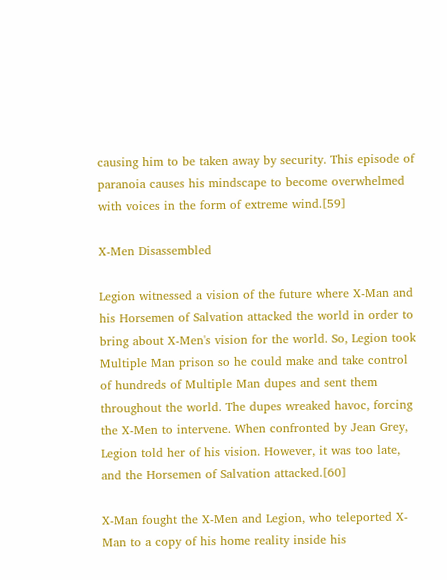causing him to be taken away by security. This episode of paranoia causes his mindscape to become overwhelmed with voices in the form of extreme wind.[59]

X-Men Disassembled

Legion witnessed a vision of the future where X-Man and his Horsemen of Salvation attacked the world in order to bring about X-Men's vision for the world. So, Legion took Multiple Man prison so he could make and take control of hundreds of Multiple Man dupes and sent them throughout the world. The dupes wreaked havoc, forcing the X-Men to intervene. When confronted by Jean Grey, Legion told her of his vision. However, it was too late, and the Horsemen of Salvation attacked.[60]

X-Man fought the X-Men and Legion, who teleported X-Man to a copy of his home reality inside his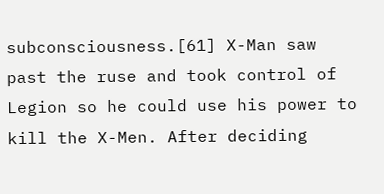subconsciousness.[61] X-Man saw past the ruse and took control of Legion so he could use his power to kill the X-Men. After deciding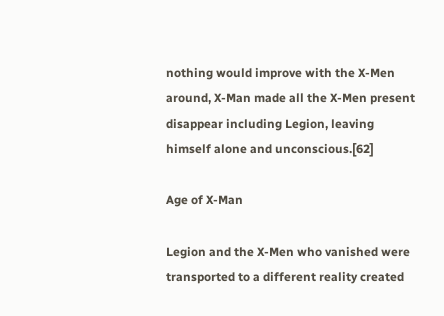nothing would improve with the X-Men around, X-Man made all the X-Men present disappear including Legion, leaving himself alone and unconscious.[62]

Age of X-Man

Legion and the X-Men who vanished were transported to a different reality created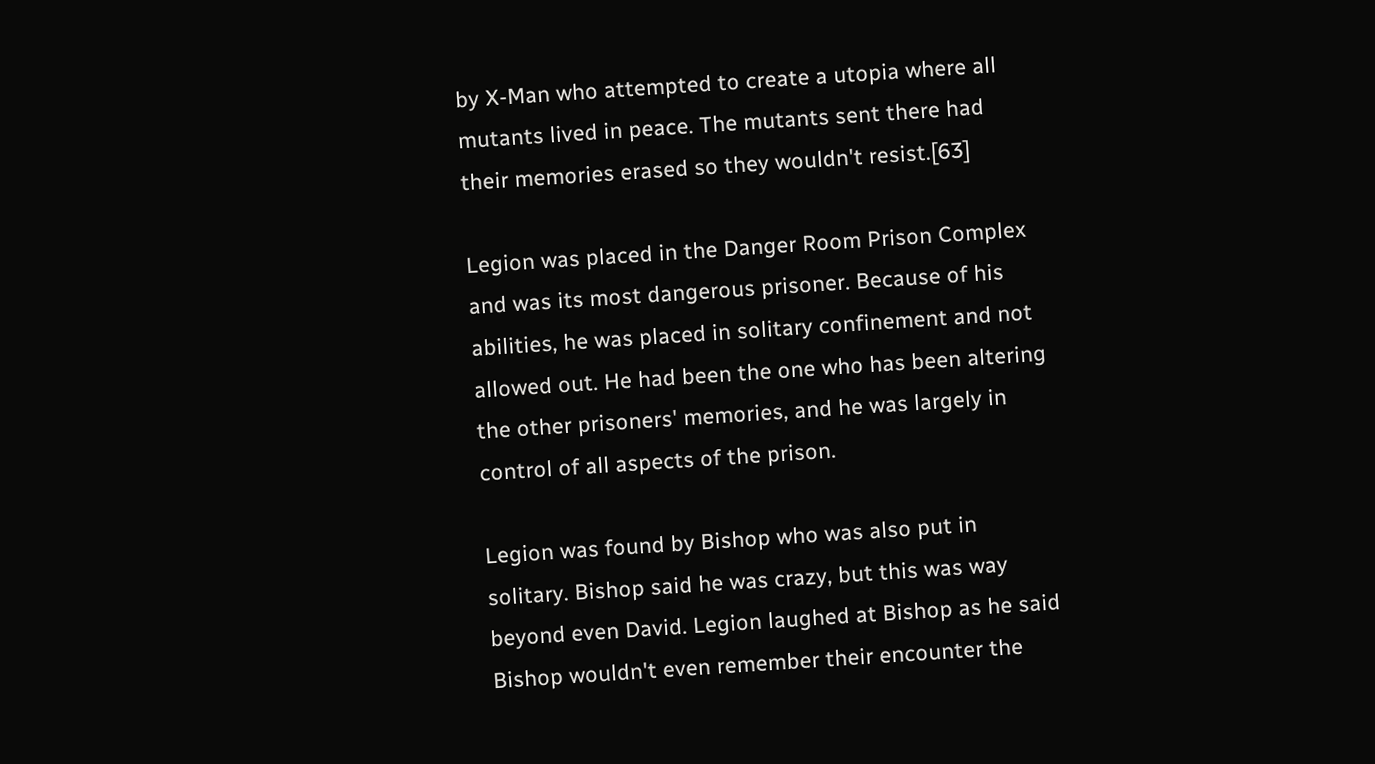by X-Man who attempted to create a utopia where all mutants lived in peace. The mutants sent there had their memories erased so they wouldn't resist.[63]

Legion was placed in the Danger Room Prison Complex and was its most dangerous prisoner. Because of his abilities, he was placed in solitary confinement and not allowed out. He had been the one who has been altering the other prisoners' memories, and he was largely in control of all aspects of the prison.

Legion was found by Bishop who was also put in solitary. Bishop said he was crazy, but this was way beyond even David. Legion laughed at Bishop as he said Bishop wouldn't even remember their encounter the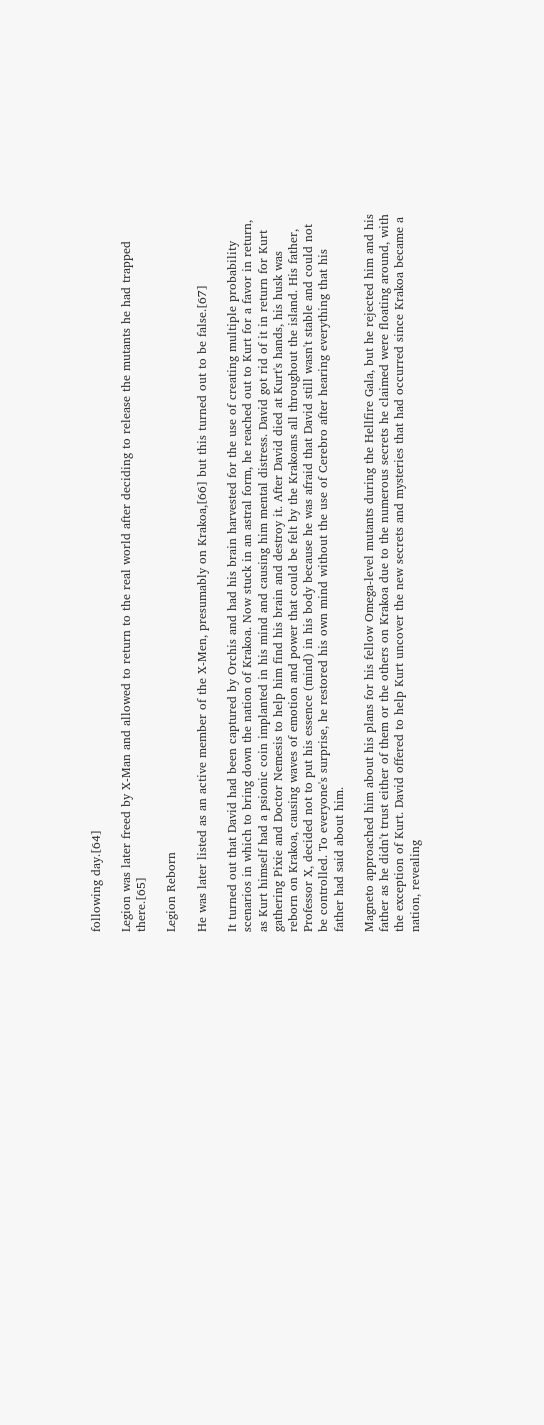following day.[64]

Legion was later freed by X-Man and allowed to return to the real world after deciding to release the mutants he had trapped there.[65]

Legion Reborn

He was later listed as an active member of the X-Men, presumably on Krakoa,[66] but this turned out to be false.[67]

It turned out that David had been captured by Orchis and had his brain harvested for the use of creating multiple probability scenarios in which to bring down the nation of Krakoa. Now stuck in an astral form, he reached out to Kurt for a favor in return, as Kurt himself had a psionic coin implanted in his mind and causing him mental distress. David got rid of it in return for Kurt gathering Pixie and Doctor Nemesis to help him find his brain and destroy it. After David died at Kurt's hands, his husk was reborn on Krakoa, causing waves of emotion and power that could be felt by the Krakoans all throughout the island. His father, Professor X, decided not to put his essence (mind) in his body because he was afraid that David still wasn't stable and could not be controlled. To everyone's surprise, he restored his own mind without the use of Cerebro after hearing everything that his father had said about him.

Magneto approached him about his plans for his fellow Omega-level mutants during the Hellfire Gala, but he rejected him and his father as he didn't trust either of them or the others on Krakoa due to the numerous secrets he claimed were floating around, with the exception of Kurt. David offered to help Kurt uncover the new secrets and mysteries that had occurred since Krakoa became a nation, revealing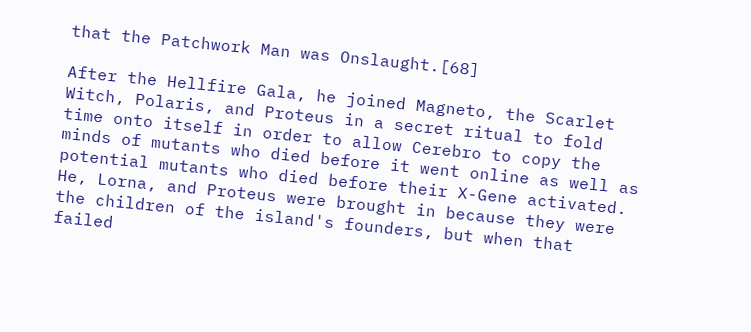that the Patchwork Man was Onslaught.[68]

After the Hellfire Gala, he joined Magneto, the Scarlet Witch, Polaris, and Proteus in a secret ritual to fold time onto itself in order to allow Cerebro to copy the minds of mutants who died before it went online as well as potential mutants who died before their X-Gene activated. He, Lorna, and Proteus were brought in because they were the children of the island's founders, but when that failed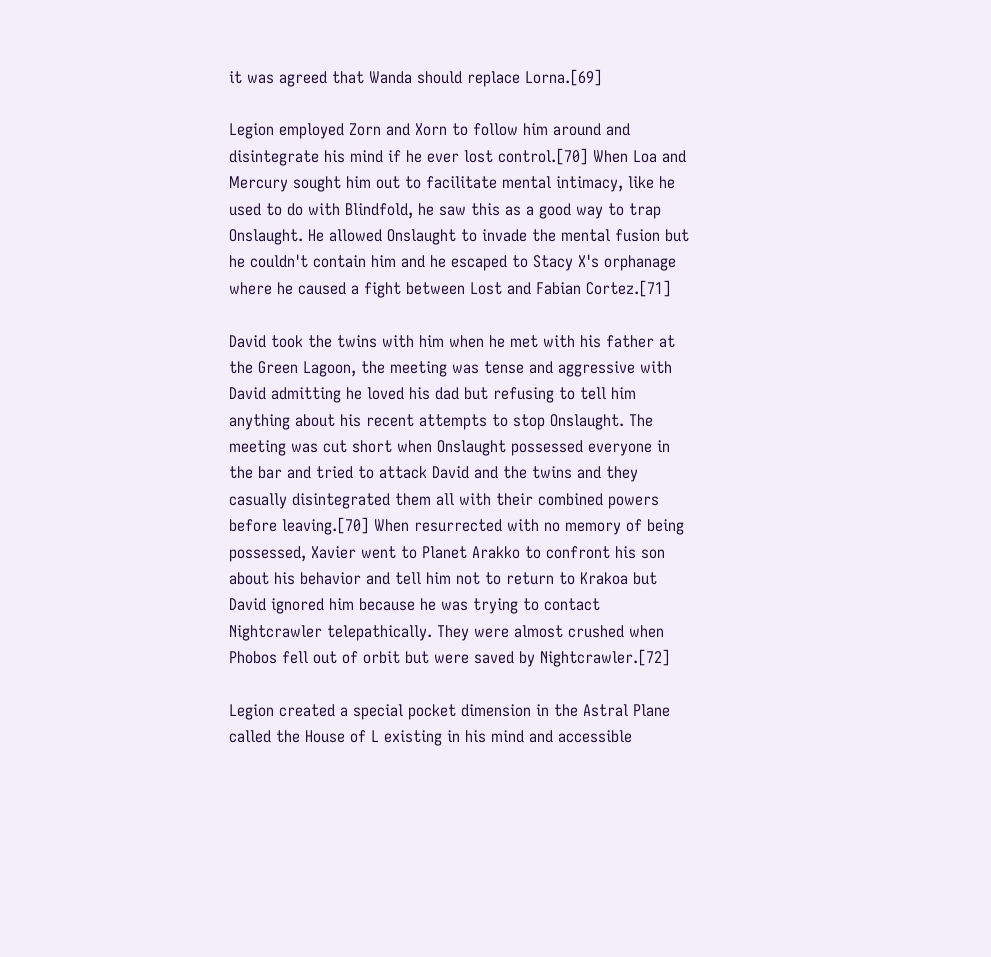it was agreed that Wanda should replace Lorna.[69]

Legion employed Zorn and Xorn to follow him around and disintegrate his mind if he ever lost control.[70] When Loa and Mercury sought him out to facilitate mental intimacy, like he used to do with Blindfold, he saw this as a good way to trap Onslaught. He allowed Onslaught to invade the mental fusion but he couldn't contain him and he escaped to Stacy X's orphanage where he caused a fight between Lost and Fabian Cortez.[71]

David took the twins with him when he met with his father at the Green Lagoon, the meeting was tense and aggressive with David admitting he loved his dad but refusing to tell him anything about his recent attempts to stop Onslaught. The meeting was cut short when Onslaught possessed everyone in the bar and tried to attack David and the twins and they casually disintegrated them all with their combined powers before leaving.[70] When resurrected with no memory of being possessed, Xavier went to Planet Arakko to confront his son about his behavior and tell him not to return to Krakoa but David ignored him because he was trying to contact Nightcrawler telepathically. They were almost crushed when Phobos fell out of orbit but were saved by Nightcrawler.[72]

Legion created a special pocket dimension in the Astral Plane called the House of L existing in his mind and accessible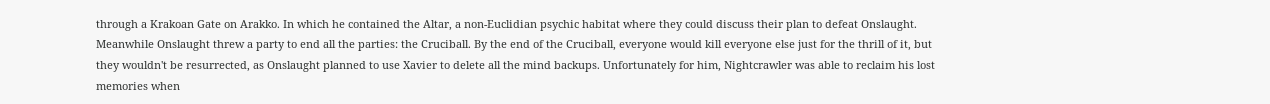through a Krakoan Gate on Arakko. In which he contained the Altar, a non-Euclidian psychic habitat where they could discuss their plan to defeat Onslaught. Meanwhile Onslaught threw a party to end all the parties: the Cruciball. By the end of the Cruciball, everyone would kill everyone else just for the thrill of it, but they wouldn't be resurrected, as Onslaught planned to use Xavier to delete all the mind backups. Unfortunately for him, Nightcrawler was able to reclaim his lost memories when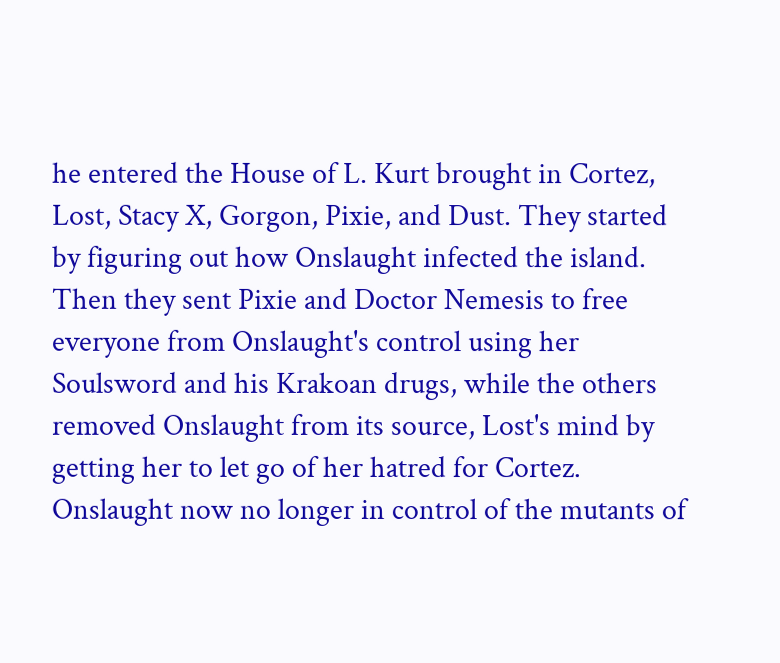he entered the House of L. Kurt brought in Cortez, Lost, Stacy X, Gorgon, Pixie, and Dust. They started by figuring out how Onslaught infected the island. Then they sent Pixie and Doctor Nemesis to free everyone from Onslaught's control using her Soulsword and his Krakoan drugs, while the others removed Onslaught from its source, Lost's mind by getting her to let go of her hatred for Cortez. Onslaught now no longer in control of the mutants of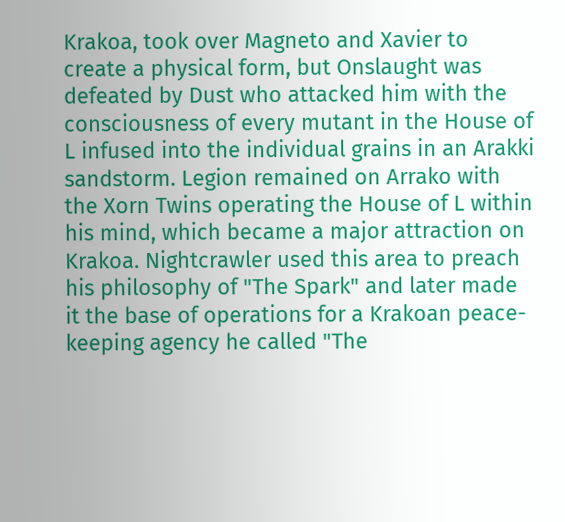Krakoa, took over Magneto and Xavier to create a physical form, but Onslaught was defeated by Dust who attacked him with the consciousness of every mutant in the House of L infused into the individual grains in an Arakki sandstorm. Legion remained on Arrako with the Xorn Twins operating the House of L within his mind, which became a major attraction on Krakoa. Nightcrawler used this area to preach his philosophy of "The Spark" and later made it the base of operations for a Krakoan peace-keeping agency he called "The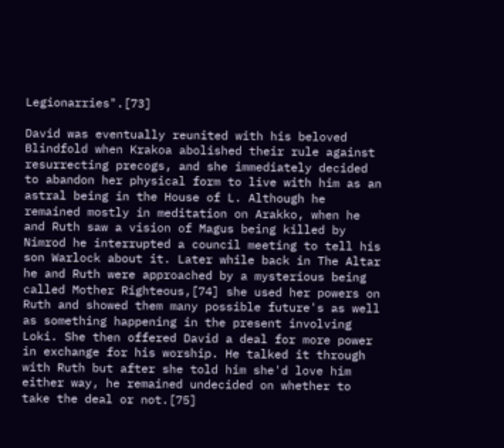Legionarries".[73]

David was eventually reunited with his beloved Blindfold when Krakoa abolished their rule against resurrecting precogs, and she immediately decided to abandon her physical form to live with him as an astral being in the House of L. Although he remained mostly in meditation on Arakko, when he and Ruth saw a vision of Magus being killed by Nimrod he interrupted a council meeting to tell his son Warlock about it. Later while back in The Altar he and Ruth were approached by a mysterious being called Mother Righteous,[74] she used her powers on Ruth and showed them many possible future's as well as something happening in the present involving Loki. She then offered David a deal for more power in exchange for his worship. He talked it through with Ruth but after she told him she'd love him either way, he remained undecided on whether to take the deal or not.[75]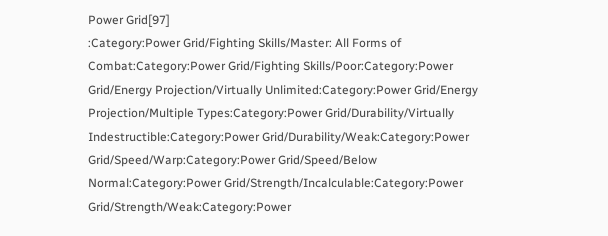Power Grid[97]
:Category:Power Grid/Fighting Skills/Master: All Forms of Combat:Category:Power Grid/Fighting Skills/Poor:Category:Power Grid/Energy Projection/Virtually Unlimited:Category:Power Grid/Energy Projection/Multiple Types:Category:Power Grid/Durability/Virtually Indestructible:Category:Power Grid/Durability/Weak:Category:Power Grid/Speed/Warp:Category:Power Grid/Speed/Below Normal:Category:Power Grid/Strength/Incalculable:Category:Power Grid/Strength/Weak:Category:Power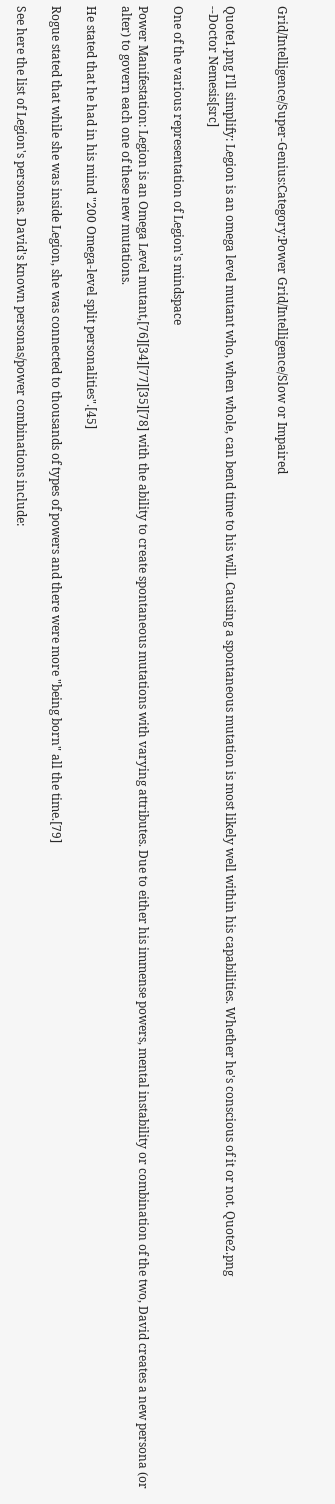Grid/Intelligence/Super-Genius:Category:Power Grid/Intelligence/Slow or Impaired


Quote1.png I'll simplify: Legion is an omega level mutant who, when whole, can bend time to his will. Causing a spontaneous mutation is most likely well within his capabilities. Whether he's conscious of it or not. Quote2.png
--Doctor Nemesis[src]

One of the various representation of Legion's mindspace

Power Manifestation: Legion is an Omega Level mutant,[76][34][77][35][78] with the ability to create spontaneous mutations with varying attributes. Due to either his immense powers, mental instability or combination of the two, David creates a new persona (or alter) to govern each one of these new mutations.

He stated that he had in his mind "200 Omega-level split personalities".[45]

Rogue stated that while she was inside Legion, she was connected to thousands of types of powers and there were more "being born" all the time.[79]

See here the list of Legion's personas. David's known personas/power combinations include: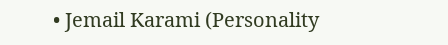• Jemail Karami (Personality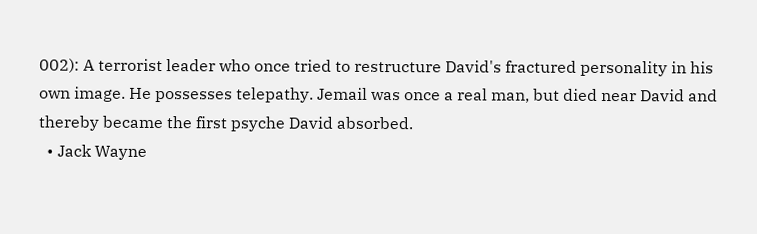002): A terrorist leader who once tried to restructure David's fractured personality in his own image. He possesses telepathy. Jemail was once a real man, but died near David and thereby became the first psyche David absorbed.
  • Jack Wayne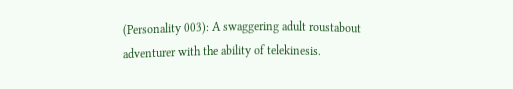(Personality 003): A swaggering adult roustabout adventurer with the ability of telekinesis.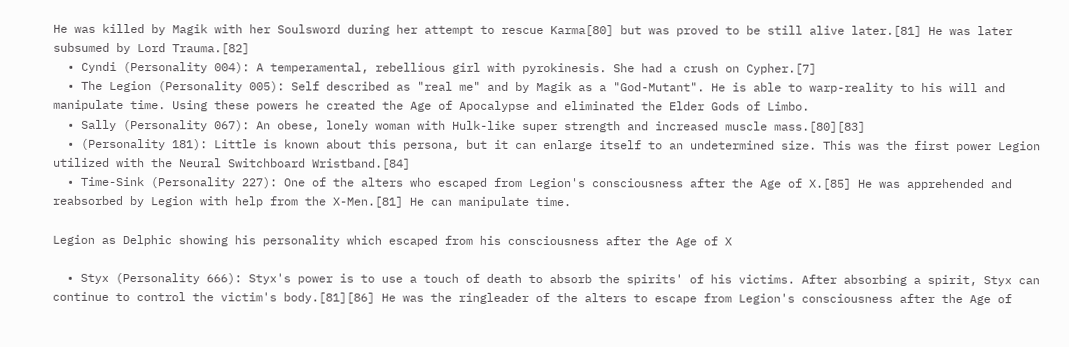He was killed by Magik with her Soulsword during her attempt to rescue Karma[80] but was proved to be still alive later.[81] He was later subsumed by Lord Trauma.[82]
  • Cyndi (Personality 004): A temperamental, rebellious girl with pyrokinesis. She had a crush on Cypher.[7]
  • The Legion (Personality 005): Self described as "real me" and by Magik as a "God-Mutant". He is able to warp-reality to his will and manipulate time. Using these powers he created the Age of Apocalypse and eliminated the Elder Gods of Limbo.
  • Sally (Personality 067): An obese, lonely woman with Hulk-like super strength and increased muscle mass.[80][83]
  • (Personality 181): Little is known about this persona, but it can enlarge itself to an undetermined size. This was the first power Legion utilized with the Neural Switchboard Wristband.[84]
  • Time-Sink (Personality 227): One of the alters who escaped from Legion's consciousness after the Age of X.[85] He was apprehended and reabsorbed by Legion with help from the X-Men.[81] He can manipulate time.

Legion as Delphic showing his personality which escaped from his consciousness after the Age of X

  • Styx (Personality 666): Styx's power is to use a touch of death to absorb the spirits' of his victims. After absorbing a spirit, Styx can continue to control the victim's body.[81][86] He was the ringleader of the alters to escape from Legion's consciousness after the Age of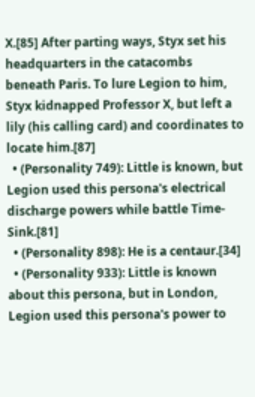X.[85] After parting ways, Styx set his headquarters in the catacombs beneath Paris. To lure Legion to him, Styx kidnapped Professor X, but left a lily (his calling card) and coordinates to locate him.[87]
  • (Personality 749): Little is known, but Legion used this persona's electrical discharge powers while battle Time-Sink.[81]
  • (Personality 898): He is a centaur.[34]
  • (Personality 933): Little is known about this persona, but in London, Legion used this persona's power to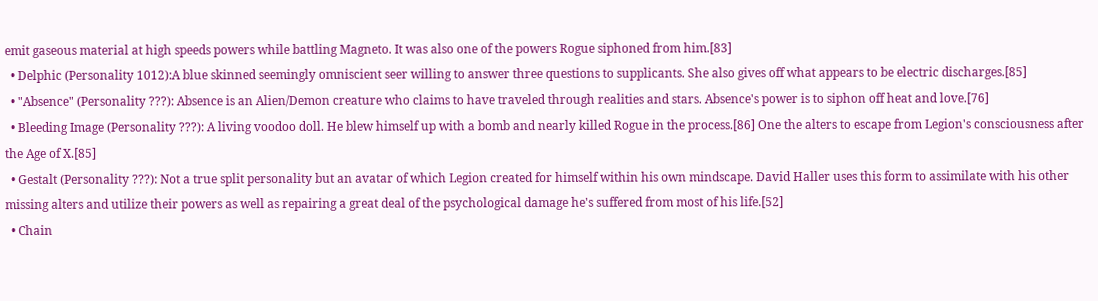emit gaseous material at high speeds powers while battling Magneto. It was also one of the powers Rogue siphoned from him.[83]
  • Delphic (Personality 1012):A blue skinned seemingly omniscient seer willing to answer three questions to supplicants. She also gives off what appears to be electric discharges.[85]
  • "Absence" (Personality ???): Absence is an Alien/Demon creature who claims to have traveled through realities and stars. Absence's power is to siphon off heat and love.[76]
  • Bleeding Image (Personality ???): A living voodoo doll. He blew himself up with a bomb and nearly killed Rogue in the process.[86] One the alters to escape from Legion's consciousness after the Age of X.[85]
  • Gestalt (Personality ???): Not a true split personality but an avatar of which Legion created for himself within his own mindscape. David Haller uses this form to assimilate with his other missing alters and utilize their powers as well as repairing a great deal of the psychological damage he's suffered from most of his life.[52]
  • Chain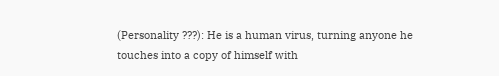(Personality ???): He is a human virus, turning anyone he touches into a copy of himself with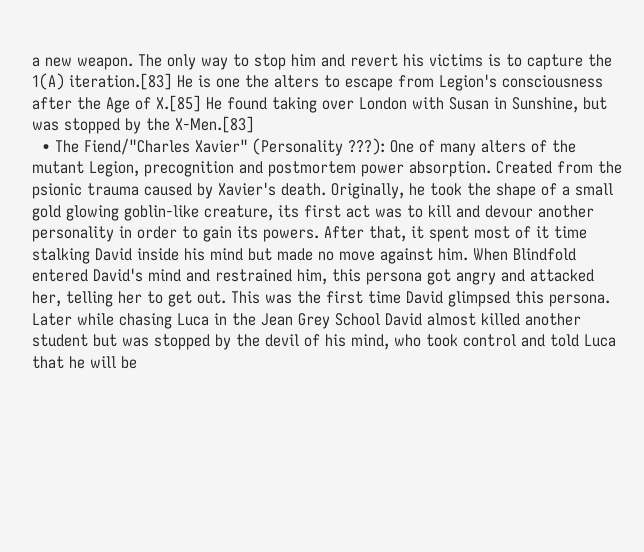a new weapon. The only way to stop him and revert his victims is to capture the 1(A) iteration.[83] He is one the alters to escape from Legion's consciousness after the Age of X.[85] He found taking over London with Susan in Sunshine, but was stopped by the X-Men.[83]
  • The Fiend/"Charles Xavier" (Personality ???): One of many alters of the mutant Legion, precognition and postmortem power absorption. Created from the psionic trauma caused by Xavier's death. Originally, he took the shape of a small gold glowing goblin-like creature, its first act was to kill and devour another personality in order to gain its powers. After that, it spent most of it time stalking David inside his mind but made no move against him. When Blindfold entered David's mind and restrained him, this persona got angry and attacked her, telling her to get out. This was the first time David glimpsed this persona. Later while chasing Luca in the Jean Grey School David almost killed another student but was stopped by the devil of his mind, who took control and told Luca that he will be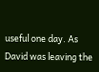useful one day. As David was leaving the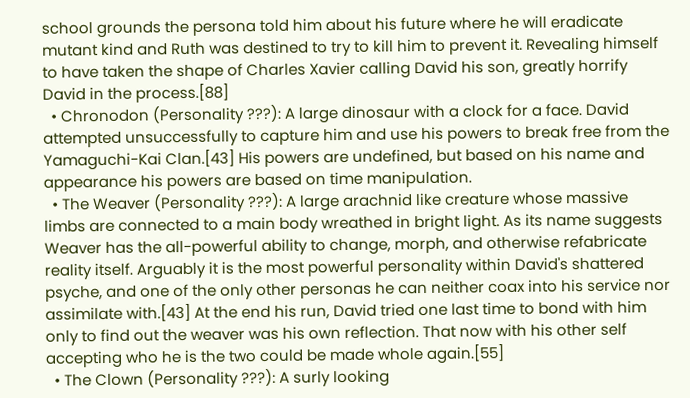school grounds the persona told him about his future where he will eradicate mutant kind and Ruth was destined to try to kill him to prevent it. Revealing himself to have taken the shape of Charles Xavier calling David his son, greatly horrify David in the process.[88]
  • Chronodon (Personality ???): A large dinosaur with a clock for a face. David attempted unsuccessfully to capture him and use his powers to break free from the Yamaguchi-Kai Clan.[43] His powers are undefined, but based on his name and appearance his powers are based on time manipulation.
  • The Weaver (Personality ???): A large arachnid like creature whose massive limbs are connected to a main body wreathed in bright light. As its name suggests Weaver has the all-powerful ability to change, morph, and otherwise refabricate reality itself. Arguably it is the most powerful personality within David's shattered psyche, and one of the only other personas he can neither coax into his service nor assimilate with.[43] At the end his run, David tried one last time to bond with him only to find out the weaver was his own reflection. That now with his other self accepting who he is the two could be made whole again.[55]
  • The Clown (Personality ???): A surly looking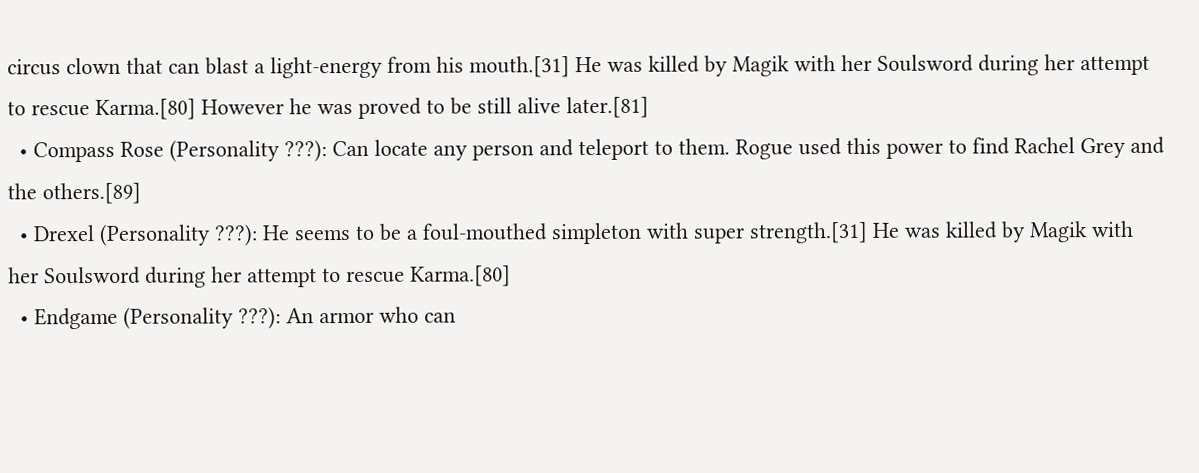circus clown that can blast a light-energy from his mouth.[31] He was killed by Magik with her Soulsword during her attempt to rescue Karma.[80] However he was proved to be still alive later.[81]
  • Compass Rose (Personality ???): Can locate any person and teleport to them. Rogue used this power to find Rachel Grey and the others.[89]
  • Drexel (Personality ???): He seems to be a foul-mouthed simpleton with super strength.[31] He was killed by Magik with her Soulsword during her attempt to rescue Karma.[80]
  • Endgame (Personality ???): An armor who can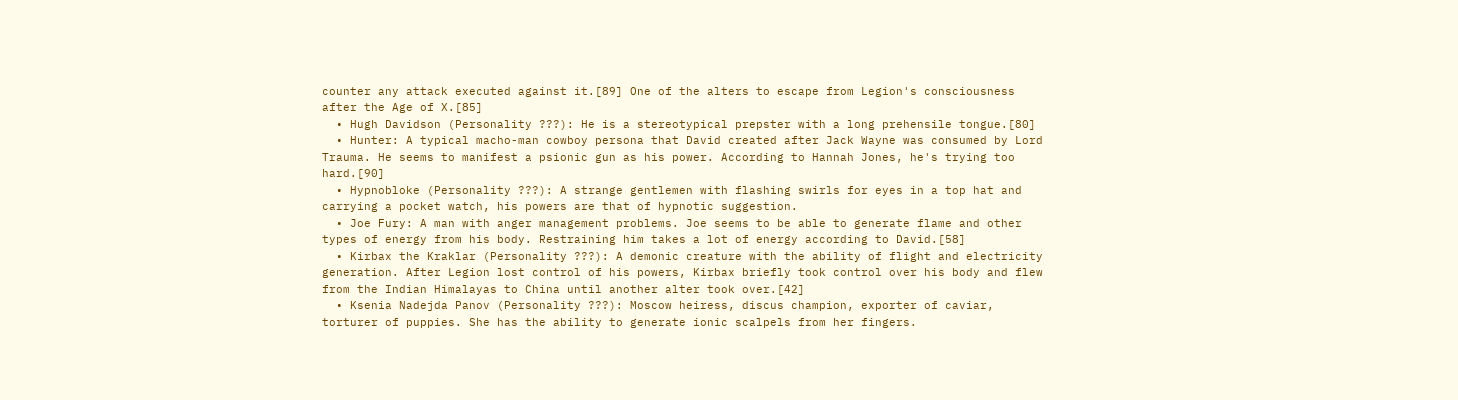counter any attack executed against it.[89] One of the alters to escape from Legion's consciousness after the Age of X.[85]
  • Hugh Davidson (Personality ???): He is a stereotypical prepster with a long prehensile tongue.[80]
  • Hunter: A typical macho-man cowboy persona that David created after Jack Wayne was consumed by Lord Trauma. He seems to manifest a psionic gun as his power. According to Hannah Jones, he's trying too hard.[90]
  • Hypnobloke (Personality ???): A strange gentlemen with flashing swirls for eyes in a top hat and carrying a pocket watch, his powers are that of hypnotic suggestion.
  • Joe Fury: A man with anger management problems. Joe seems to be able to generate flame and other types of energy from his body. Restraining him takes a lot of energy according to David.[58]
  • Kirbax the Kraklar (Personality ???): A demonic creature with the ability of flight and electricity generation. After Legion lost control of his powers, Kirbax briefly took control over his body and flew from the Indian Himalayas to China until another alter took over.[42]
  • Ksenia Nadejda Panov (Personality ???): Moscow heiress, discus champion, exporter of caviar, torturer of puppies. She has the ability to generate ionic scalpels from her fingers.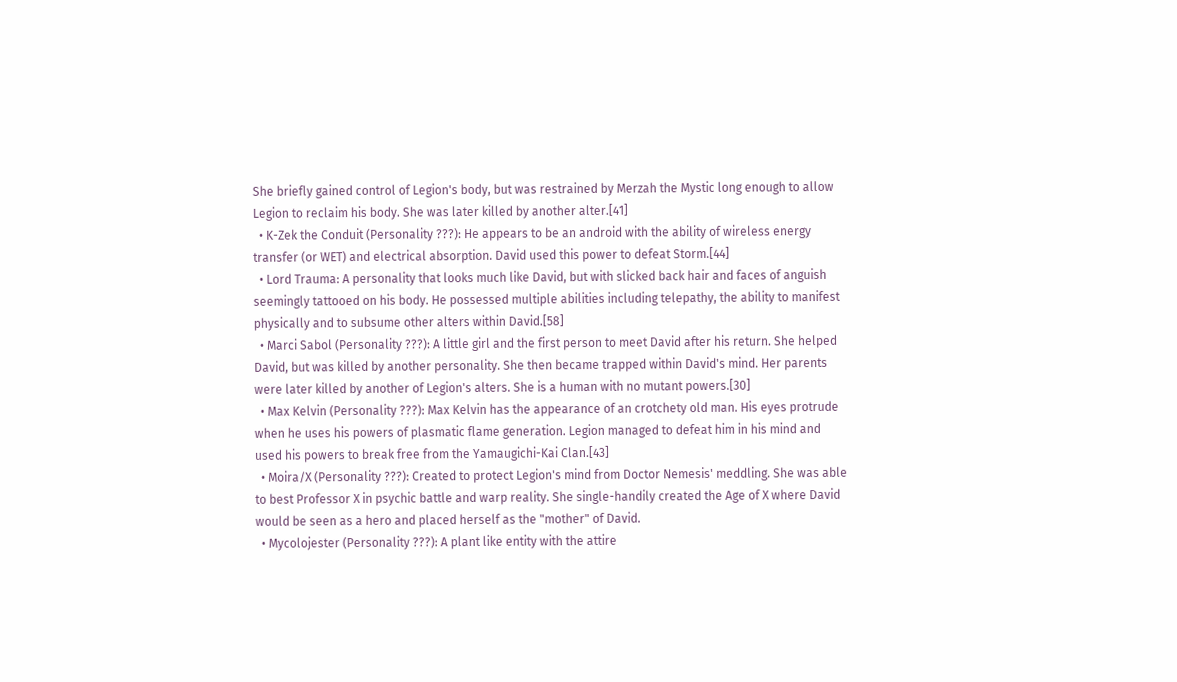She briefly gained control of Legion's body, but was restrained by Merzah the Mystic long enough to allow Legion to reclaim his body. She was later killed by another alter.[41]
  • K-Zek the Conduit (Personality ???): He appears to be an android with the ability of wireless energy transfer (or WET) and electrical absorption. David used this power to defeat Storm.[44]
  • Lord Trauma: A personality that looks much like David, but with slicked back hair and faces of anguish seemingly tattooed on his body. He possessed multiple abilities including telepathy, the ability to manifest physically and to subsume other alters within David.[58]
  • Marci Sabol (Personality ???): A little girl and the first person to meet David after his return. She helped David, but was killed by another personality. She then became trapped within David's mind. Her parents were later killed by another of Legion's alters. She is a human with no mutant powers.[30]
  • Max Kelvin (Personality ???): Max Kelvin has the appearance of an crotchety old man. His eyes protrude when he uses his powers of plasmatic flame generation. Legion managed to defeat him in his mind and used his powers to break free from the Yamaugichi-Kai Clan.[43]
  • Moira/X (Personality ???): Created to protect Legion's mind from Doctor Nemesis' meddling. She was able to best Professor X in psychic battle and warp reality. She single-handily created the Age of X where David would be seen as a hero and placed herself as the "mother" of David.
  • Mycolojester (Personality ???): A plant like entity with the attire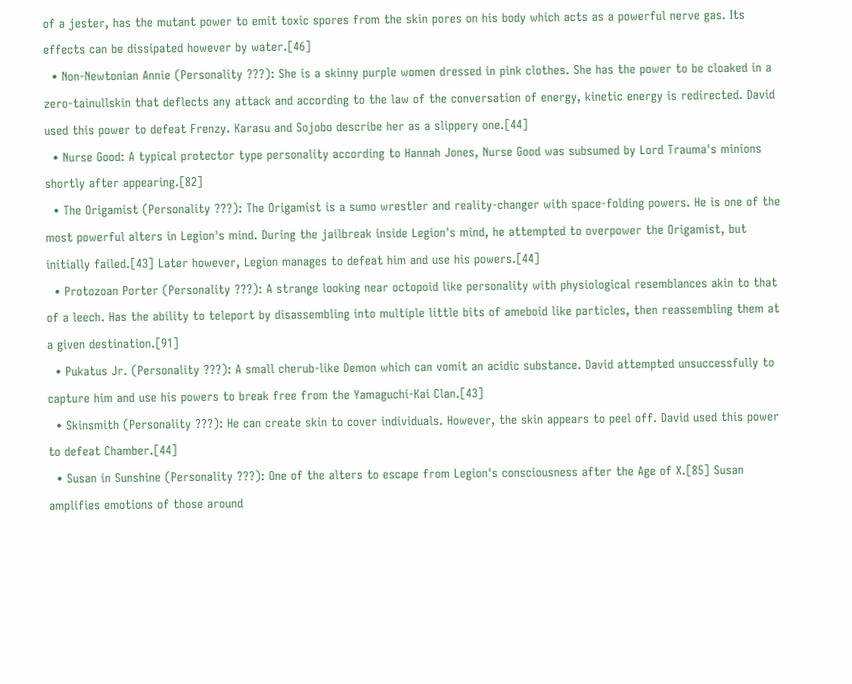of a jester, has the mutant power to emit toxic spores from the skin pores on his body which acts as a powerful nerve gas. Its effects can be dissipated however by water.[46]
  • Non-Newtonian Annie (Personality ???): She is a skinny purple women dressed in pink clothes. She has the power to be cloaked in a zero-tainullskin that deflects any attack and according to the law of the conversation of energy, kinetic energy is redirected. David used this power to defeat Frenzy. Karasu and Sojobo describe her as a slippery one.[44]
  • Nurse Good: A typical protector type personality according to Hannah Jones, Nurse Good was subsumed by Lord Trauma's minions shortly after appearing.[82]
  • The Origamist (Personality ???): The Origamist is a sumo wrestler and reality-changer with space-folding powers. He is one of the most powerful alters in Legion's mind. During the jailbreak inside Legion's mind, he attempted to overpower the Origamist, but initially failed.[43] Later however, Legion manages to defeat him and use his powers.[44]
  • Protozoan Porter (Personality ???): A strange looking near octopoid like personality with physiological resemblances akin to that of a leech. Has the ability to teleport by disassembling into multiple little bits of ameboid like particles, then reassembling them at a given destination.[91]
  • Pukatus Jr. (Personality ???): A small cherub-like Demon which can vomit an acidic substance. David attempted unsuccessfully to capture him and use his powers to break free from the Yamaguchi-Kai Clan.[43]
  • Skinsmith (Personality ???): He can create skin to cover individuals. However, the skin appears to peel off. David used this power to defeat Chamber.[44]
  • Susan in Sunshine (Personality ???): One of the alters to escape from Legion's consciousness after the Age of X.[85] Susan amplifies emotions of those around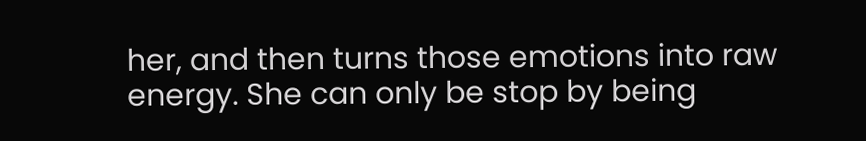her, and then turns those emotions into raw energy. She can only be stop by being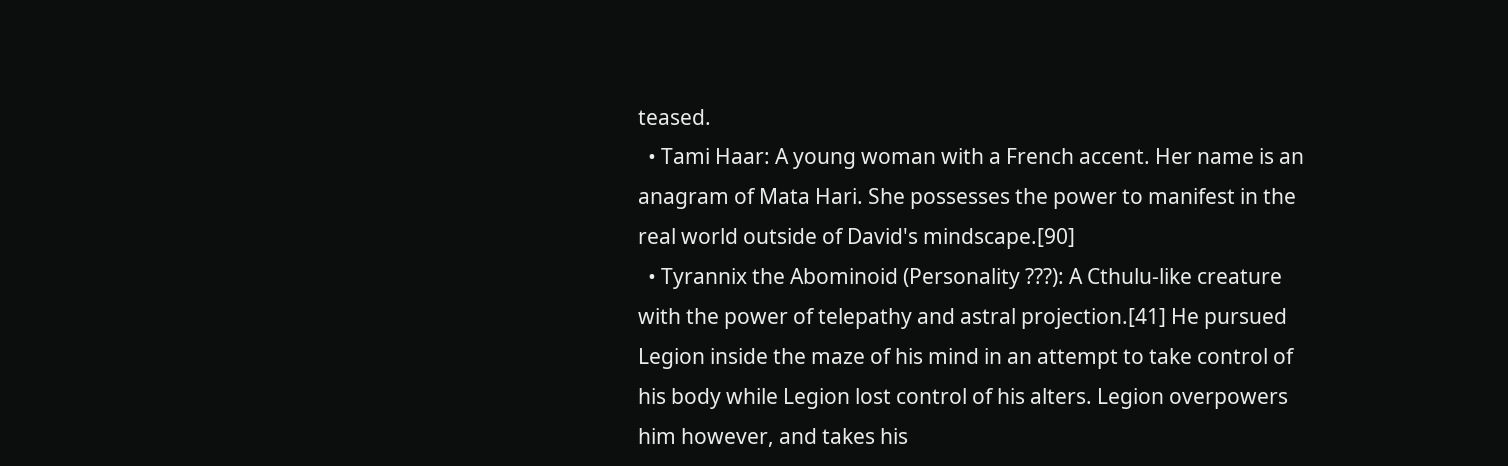teased.
  • Tami Haar: A young woman with a French accent. Her name is an anagram of Mata Hari. She possesses the power to manifest in the real world outside of David's mindscape.[90]
  • Tyrannix the Abominoid (Personality ???): A Cthulu-like creature with the power of telepathy and astral projection.[41] He pursued Legion inside the maze of his mind in an attempt to take control of his body while Legion lost control of his alters. Legion overpowers him however, and takes his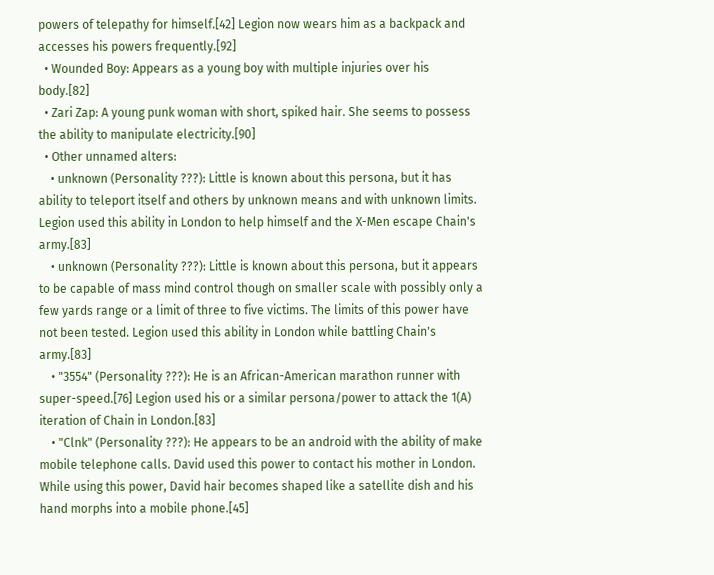powers of telepathy for himself.[42] Legion now wears him as a backpack and accesses his powers frequently.[92]
  • Wounded Boy: Appears as a young boy with multiple injuries over his body.[82]
  • Zari Zap: A young punk woman with short, spiked hair. She seems to possess the ability to manipulate electricity.[90]
  • Other unnamed alters:
    • unknown (Personality ???): Little is known about this persona, but it has ability to teleport itself and others by unknown means and with unknown limits. Legion used this ability in London to help himself and the X-Men escape Chain's army.[83]
    • unknown (Personality ???): Little is known about this persona, but it appears to be capable of mass mind control though on smaller scale with possibly only a few yards range or a limit of three to five victims. The limits of this power have not been tested. Legion used this ability in London while battling Chain's army.[83]
    • "3554" (Personality ???): He is an African-American marathon runner with super-speed.[76] Legion used his or a similar persona/power to attack the 1(A) iteration of Chain in London.[83]
    • "Clnk" (Personality ???): He appears to be an android with the ability of make mobile telephone calls. David used this power to contact his mother in London. While using this power, David hair becomes shaped like a satellite dish and his hand morphs into a mobile phone.[45]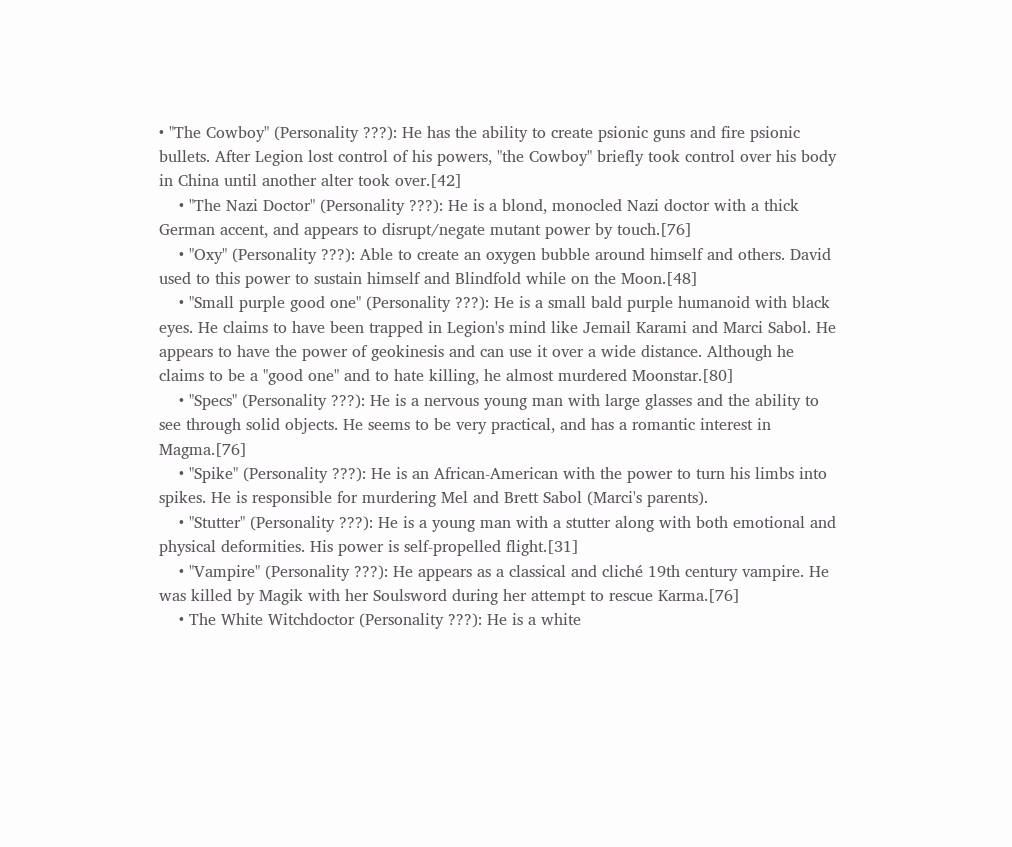• "The Cowboy" (Personality ???): He has the ability to create psionic guns and fire psionic bullets. After Legion lost control of his powers, "the Cowboy" briefly took control over his body in China until another alter took over.[42]
    • "The Nazi Doctor" (Personality ???): He is a blond, monocled Nazi doctor with a thick German accent, and appears to disrupt/negate mutant power by touch.[76]
    • "Oxy" (Personality ???): Able to create an oxygen bubble around himself and others. David used to this power to sustain himself and Blindfold while on the Moon.[48]
    • "Small purple good one" (Personality ???): He is a small bald purple humanoid with black eyes. He claims to have been trapped in Legion's mind like Jemail Karami and Marci Sabol. He appears to have the power of geokinesis and can use it over a wide distance. Although he claims to be a "good one" and to hate killing, he almost murdered Moonstar.[80]
    • "Specs" (Personality ???): He is a nervous young man with large glasses and the ability to see through solid objects. He seems to be very practical, and has a romantic interest in Magma.[76]
    • "Spike" (Personality ???): He is an African-American with the power to turn his limbs into spikes. He is responsible for murdering Mel and Brett Sabol (Marci's parents).
    • "Stutter" (Personality ???): He is a young man with a stutter along with both emotional and physical deformities. His power is self-propelled flight.[31]
    • "Vampire" (Personality ???): He appears as a classical and cliché 19th century vampire. He was killed by Magik with her Soulsword during her attempt to rescue Karma.[76]
    • The White Witchdoctor (Personality ???): He is a white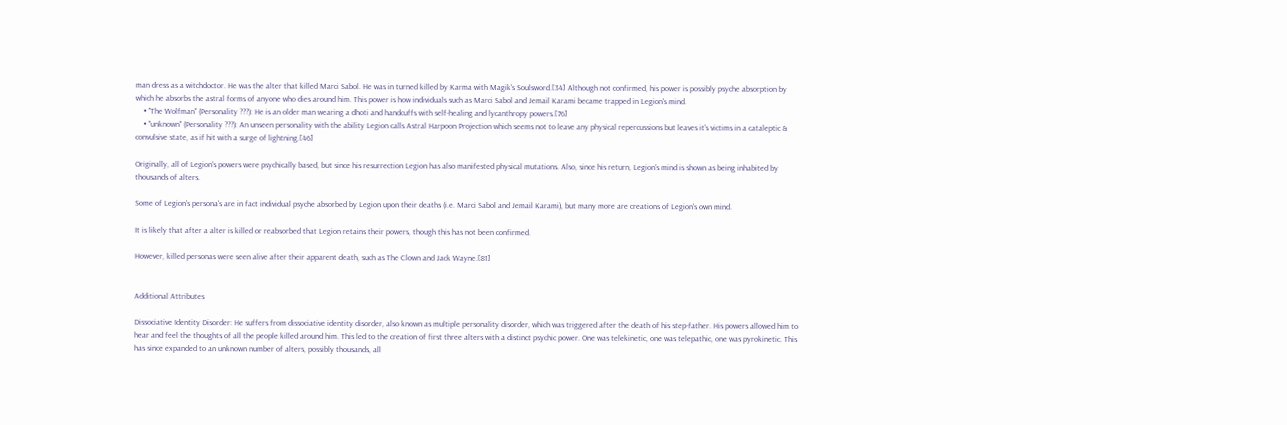man dress as a witchdoctor. He was the alter that killed Marci Sabol. He was in turned killed by Karma with Magik's Soulsword.[34] Although not confirmed, his power is possibly psyche absorption by which he absorbs the astral forms of anyone who dies around him. This power is how individuals such as Marci Sabol and Jemail Karami became trapped in Legion's mind.
    • "The Wolfman" (Personality ???): He is an older man wearing a dhoti and handcuffs with self-healing and lycanthropy powers.[76]
    • "unknown" (Personality ???): An unseen personality with the ability Legion calls Astral Harpoon Projection which seems not to leave any physical repercussions but leaves it's victims in a cataleptic & convulsive state, as if hit with a surge of lightning.[46]

Originally, all of Legion's powers were psychically based, but since his resurrection Legion has also manifested physical mutations. Also, since his return, Legion's mind is shown as being inhabited by thousands of alters.

Some of Legion's persona's are in fact individual psyche absorbed by Legion upon their deaths (i.e. Marci Sabol and Jemail Karami), but many more are creations of Legion's own mind.

It is likely that after a alter is killed or reabsorbed that Legion retains their powers, though this has not been confirmed.

However, killed personas were seen alive after their apparent death, such as The Clown and Jack Wayne.[81]


Additional Attributes

Dissociative Identity Disorder: He suffers from dissociative identity disorder, also known as multiple personality disorder, which was triggered after the death of his step-father. His powers allowed him to hear and feel the thoughts of all the people killed around him. This led to the creation of first three alters with a distinct psychic power. One was telekinetic, one was telepathic, one was pyrokinetic. This has since expanded to an unknown number of alters, possibly thousands, all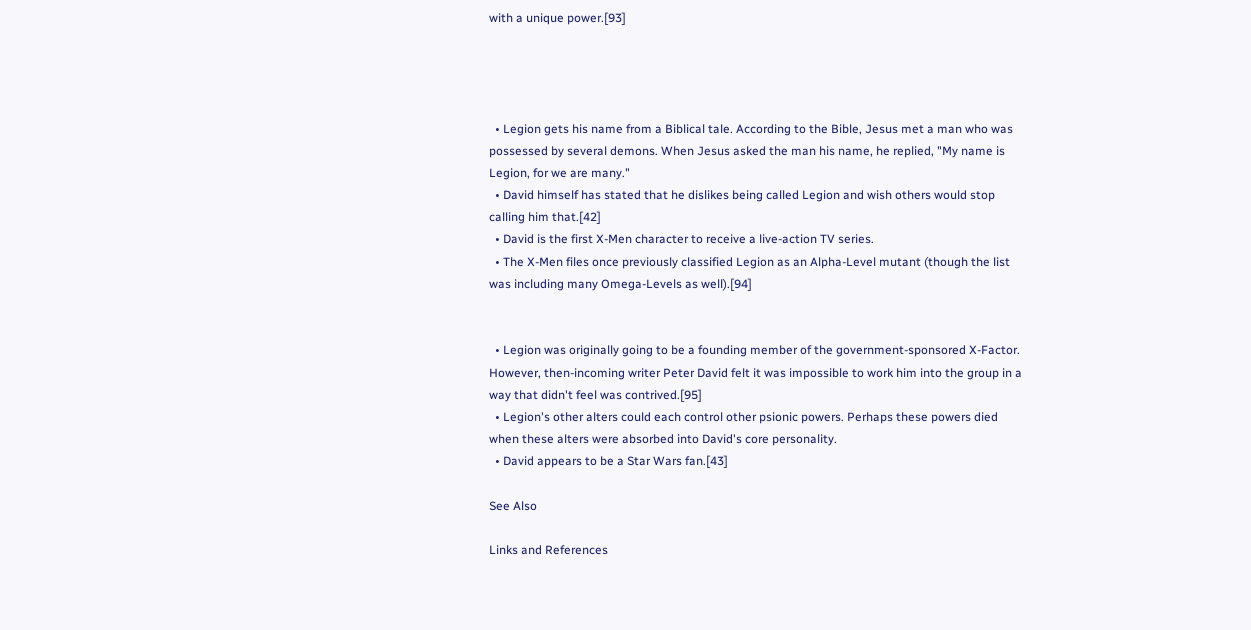with a unique power.[93]




  • Legion gets his name from a Biblical tale. According to the Bible, Jesus met a man who was possessed by several demons. When Jesus asked the man his name, he replied, "My name is Legion, for we are many."
  • David himself has stated that he dislikes being called Legion and wish others would stop calling him that.[42]
  • David is the first X-Men character to receive a live-action TV series.
  • The X-Men files once previously classified Legion as an Alpha-Level mutant (though the list was including many Omega-Levels as well).[94]


  • Legion was originally going to be a founding member of the government-sponsored X-Factor. However, then-incoming writer Peter David felt it was impossible to work him into the group in a way that didn't feel was contrived.[95]
  • Legion's other alters could each control other psionic powers. Perhaps these powers died when these alters were absorbed into David's core personality.
  • David appears to be a Star Wars fan.[43]

See Also

Links and References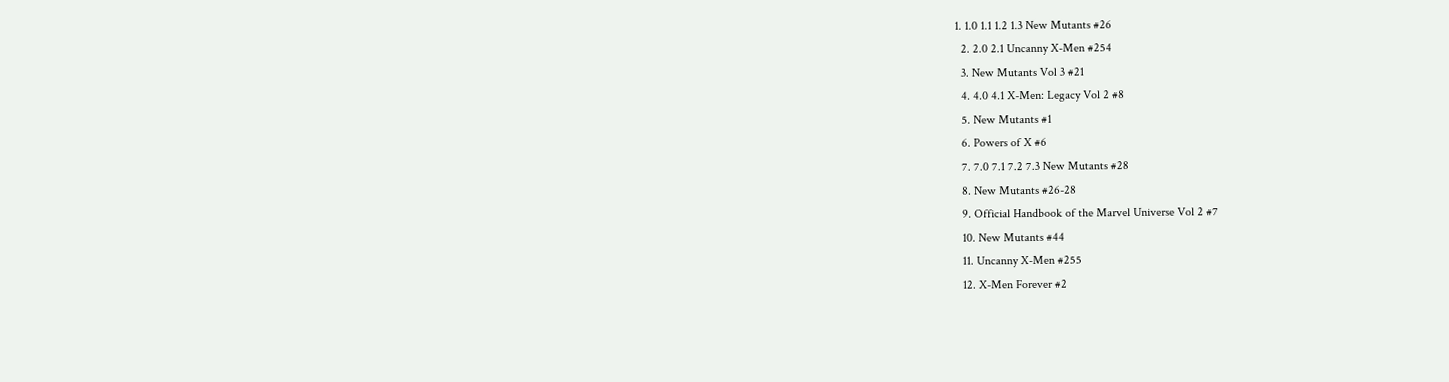1. 1.0 1.1 1.2 1.3 New Mutants #26
  2. 2.0 2.1 Uncanny X-Men #254
  3. New Mutants Vol 3 #21
  4. 4.0 4.1 X-Men: Legacy Vol 2 #8
  5. New Mutants #1
  6. Powers of X #6
  7. 7.0 7.1 7.2 7.3 New Mutants #28
  8. New Mutants #26-28
  9. Official Handbook of the Marvel Universe Vol 2 #7
  10. New Mutants #44
  11. Uncanny X-Men #255
  12. X-Men Forever #2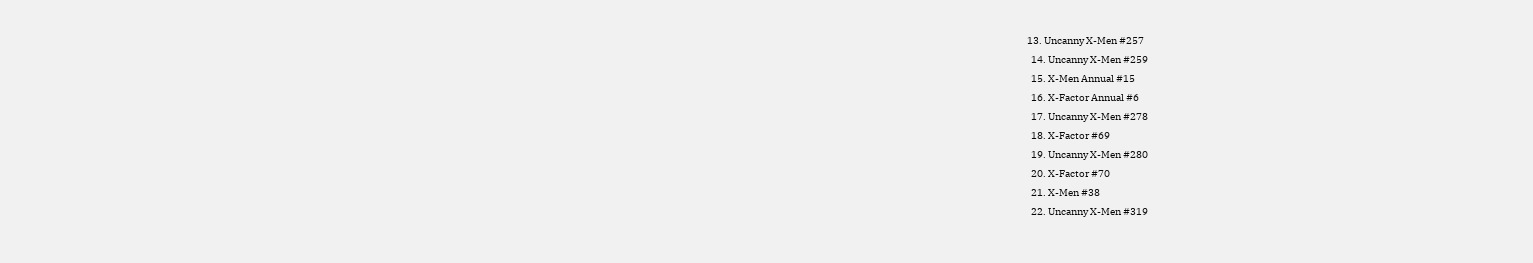13. Uncanny X-Men #257
  14. Uncanny X-Men #259
  15. X-Men Annual #15
  16. X-Factor Annual #6
  17. Uncanny X-Men #278
  18. X-Factor #69
  19. Uncanny X-Men #280
  20. X-Factor #70
  21. X-Men #38
  22. Uncanny X-Men #319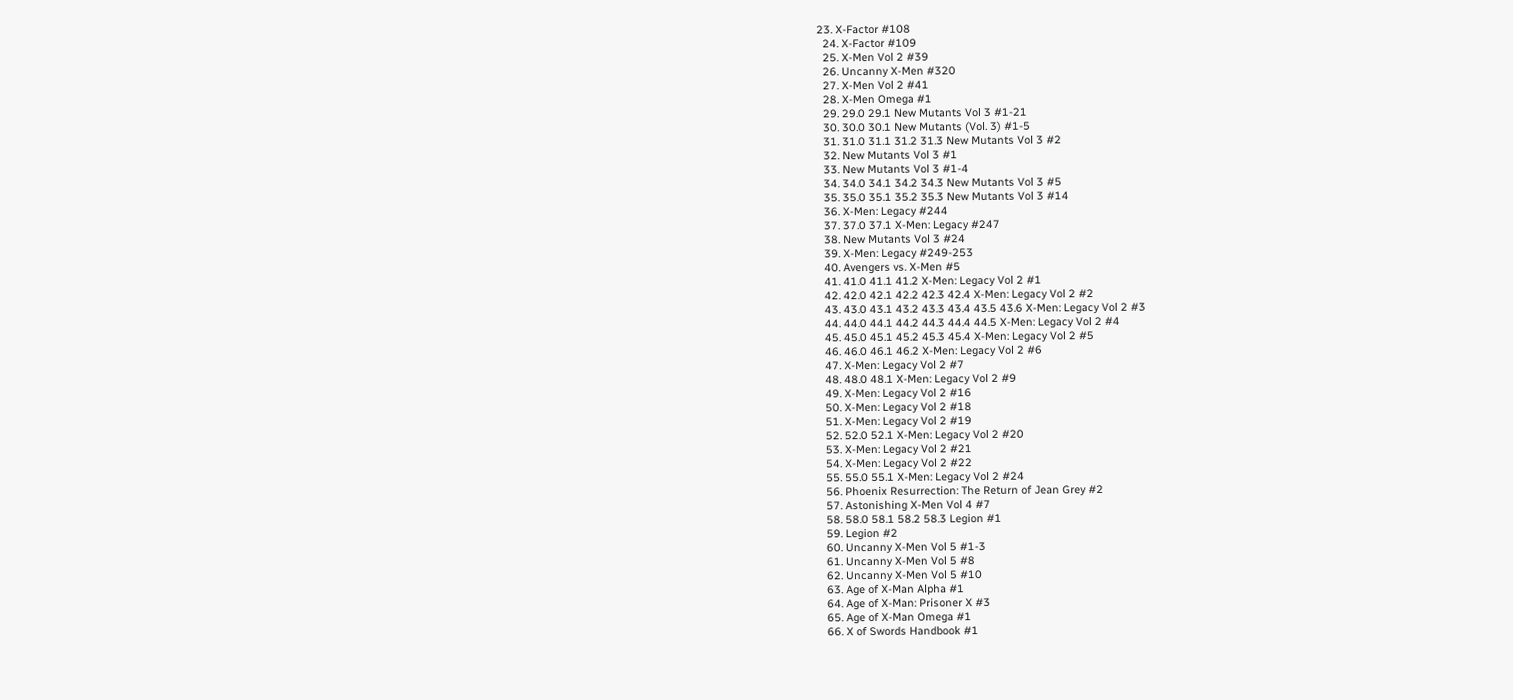23. X-Factor #108
  24. X-Factor #109
  25. X-Men Vol 2 #39
  26. Uncanny X-Men #320
  27. X-Men Vol 2 #41
  28. X-Men Omega #1
  29. 29.0 29.1 New Mutants Vol 3 #1-21
  30. 30.0 30.1 New Mutants (Vol. 3) #1-5
  31. 31.0 31.1 31.2 31.3 New Mutants Vol 3 #2
  32. New Mutants Vol 3 #1
  33. New Mutants Vol 3 #1-4
  34. 34.0 34.1 34.2 34.3 New Mutants Vol 3 #5
  35. 35.0 35.1 35.2 35.3 New Mutants Vol 3 #14
  36. X-Men: Legacy #244
  37. 37.0 37.1 X-Men: Legacy #247
  38. New Mutants Vol 3 #24
  39. X-Men: Legacy #249-253
  40. Avengers vs. X-Men #5
  41. 41.0 41.1 41.2 X-Men: Legacy Vol 2 #1
  42. 42.0 42.1 42.2 42.3 42.4 X-Men: Legacy Vol 2 #2
  43. 43.0 43.1 43.2 43.3 43.4 43.5 43.6 X-Men: Legacy Vol 2 #3
  44. 44.0 44.1 44.2 44.3 44.4 44.5 X-Men: Legacy Vol 2 #4
  45. 45.0 45.1 45.2 45.3 45.4 X-Men: Legacy Vol 2 #5
  46. 46.0 46.1 46.2 X-Men: Legacy Vol 2 #6
  47. X-Men: Legacy Vol 2 #7
  48. 48.0 48.1 X-Men: Legacy Vol 2 #9
  49. X-Men: Legacy Vol 2 #16
  50. X-Men: Legacy Vol 2 #18
  51. X-Men: Legacy Vol 2 #19
  52. 52.0 52.1 X-Men: Legacy Vol 2 #20
  53. X-Men: Legacy Vol 2 #21
  54. X-Men: Legacy Vol 2 #22
  55. 55.0 55.1 X-Men: Legacy Vol 2 #24
  56. Phoenix Resurrection: The Return of Jean Grey #2
  57. Astonishing X-Men Vol 4 #7
  58. 58.0 58.1 58.2 58.3 Legion #1
  59. Legion #2
  60. Uncanny X-Men Vol 5 #1-3
  61. Uncanny X-Men Vol 5 #8
  62. Uncanny X-Men Vol 5 #10
  63. Age of X-Man Alpha #1
  64. Age of X-Man: Prisoner X #3
  65. Age of X-Man Omega #1
  66. X of Swords Handbook #1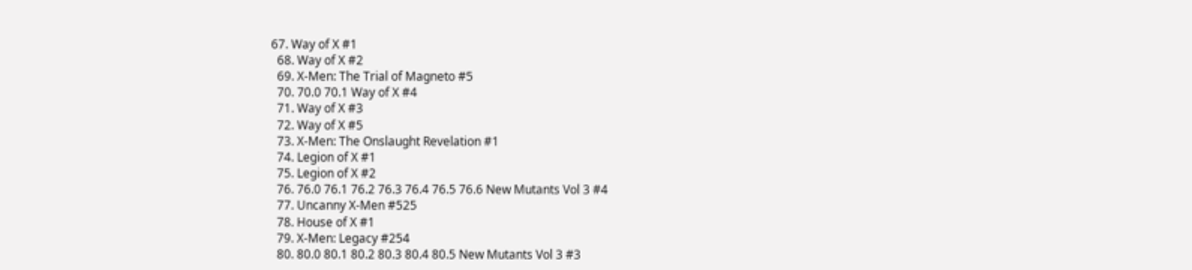67. Way of X #1
  68. Way of X #2
  69. X-Men: The Trial of Magneto #5
  70. 70.0 70.1 Way of X #4
  71. Way of X #3
  72. Way of X #5
  73. X-Men: The Onslaught Revelation #1
  74. Legion of X #1
  75. Legion of X #2
  76. 76.0 76.1 76.2 76.3 76.4 76.5 76.6 New Mutants Vol 3 #4
  77. Uncanny X-Men #525
  78. House of X #1
  79. X-Men: Legacy #254
  80. 80.0 80.1 80.2 80.3 80.4 80.5 New Mutants Vol 3 #3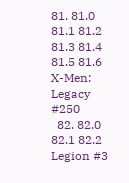81. 81.0 81.1 81.2 81.3 81.4 81.5 81.6 X-Men: Legacy #250
  82. 82.0 82.1 82.2 Legion #3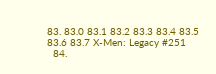83. 83.0 83.1 83.2 83.3 83.4 83.5 83.6 83.7 X-Men: Legacy #251
  84.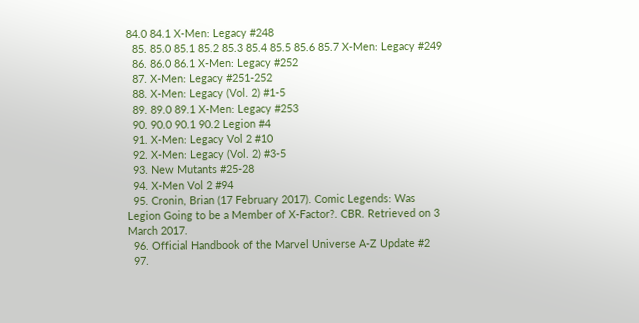84.0 84.1 X-Men: Legacy #248
  85. 85.0 85.1 85.2 85.3 85.4 85.5 85.6 85.7 X-Men: Legacy #249
  86. 86.0 86.1 X-Men: Legacy #252
  87. X-Men: Legacy #251-252
  88. X-Men: Legacy (Vol. 2) #1-5
  89. 89.0 89.1 X-Men: Legacy #253
  90. 90.0 90.1 90.2 Legion #4
  91. X-Men: Legacy Vol 2 #10
  92. X-Men: Legacy (Vol. 2) #3-5
  93. New Mutants #25-28
  94. X-Men Vol 2 #94
  95. Cronin, Brian (17 February 2017). Comic Legends: Was Legion Going to be a Member of X-Factor?. CBR. Retrieved on 3 March 2017.
  96. Official Handbook of the Marvel Universe A-Z Update #2
  97.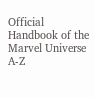Official Handbook of the Marvel Universe A-Z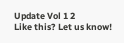Update Vol 1 2
Like this? Let us know!